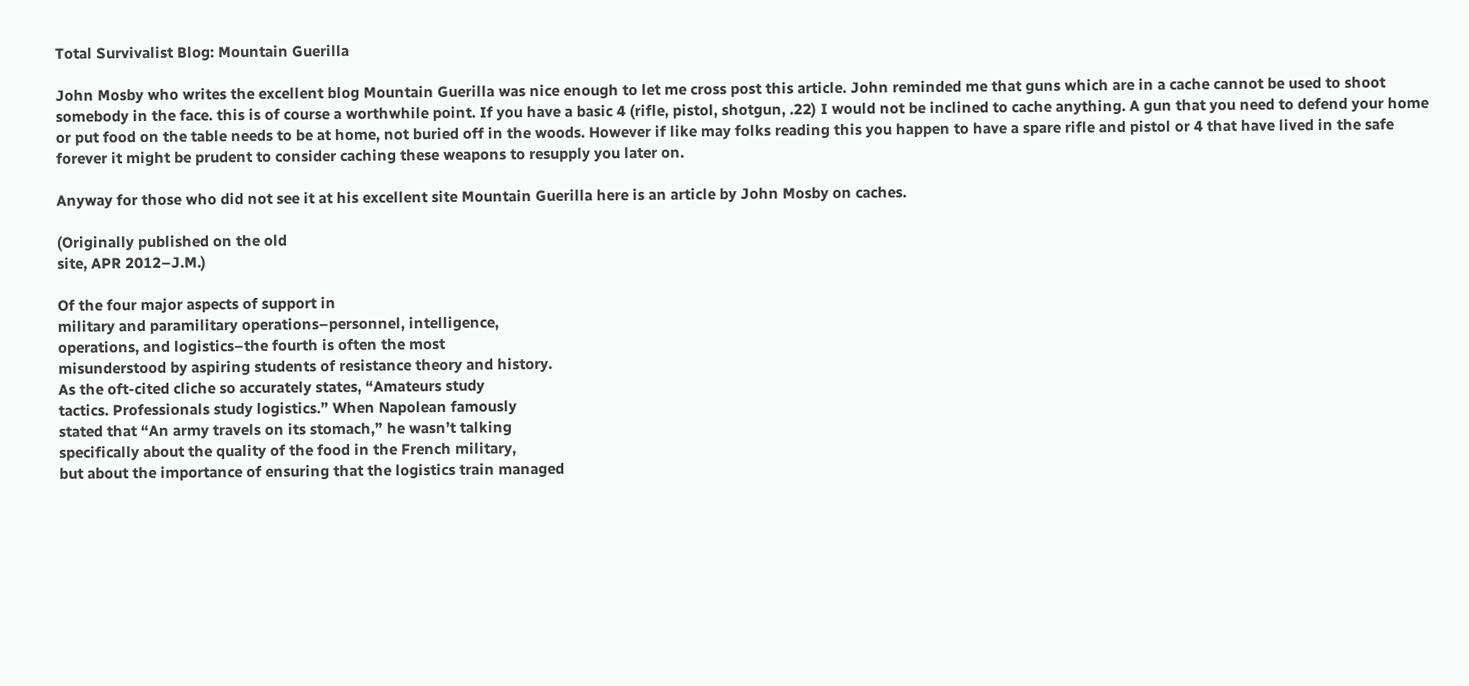Total Survivalist Blog: Mountain Guerilla

John Mosby who writes the excellent blog Mountain Guerilla was nice enough to let me cross post this article. John reminded me that guns which are in a cache cannot be used to shoot somebody in the face. this is of course a worthwhile point. If you have a basic 4 (rifle, pistol, shotgun, .22) I would not be inclined to cache anything. A gun that you need to defend your home or put food on the table needs to be at home, not buried off in the woods. However if like may folks reading this you happen to have a spare rifle and pistol or 4 that have lived in the safe forever it might be prudent to consider caching these weapons to resupply you later on.

Anyway for those who did not see it at his excellent site Mountain Guerilla here is an article by John Mosby on caches.

(Originally published on the old
site, APR 2012–J.M.)

Of the four major aspects of support in
military and paramilitary operations–personnel, intelligence,
operations, and logistics–the fourth is often the most
misunderstood by aspiring students of resistance theory and history.
As the oft-cited cliche so accurately states, “Amateurs study
tactics. Professionals study logistics.” When Napolean famously
stated that “An army travels on its stomach,” he wasn’t talking
specifically about the quality of the food in the French military,
but about the importance of ensuring that the logistics train managed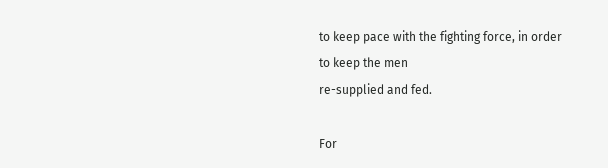to keep pace with the fighting force, in order to keep the men
re-supplied and fed.

For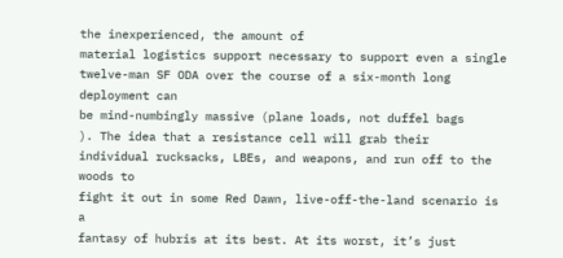the inexperienced, the amount of
material logistics support necessary to support even a single
twelve-man SF ODA over the course of a six-month long deployment can
be mind-numbingly massive (plane loads, not duffel bags
). The idea that a resistance cell will grab their
individual rucksacks, LBEs, and weapons, and run off to the woods to
fight it out in some Red Dawn, live-off-the-land scenario is a
fantasy of hubris at its best. At its worst, it’s just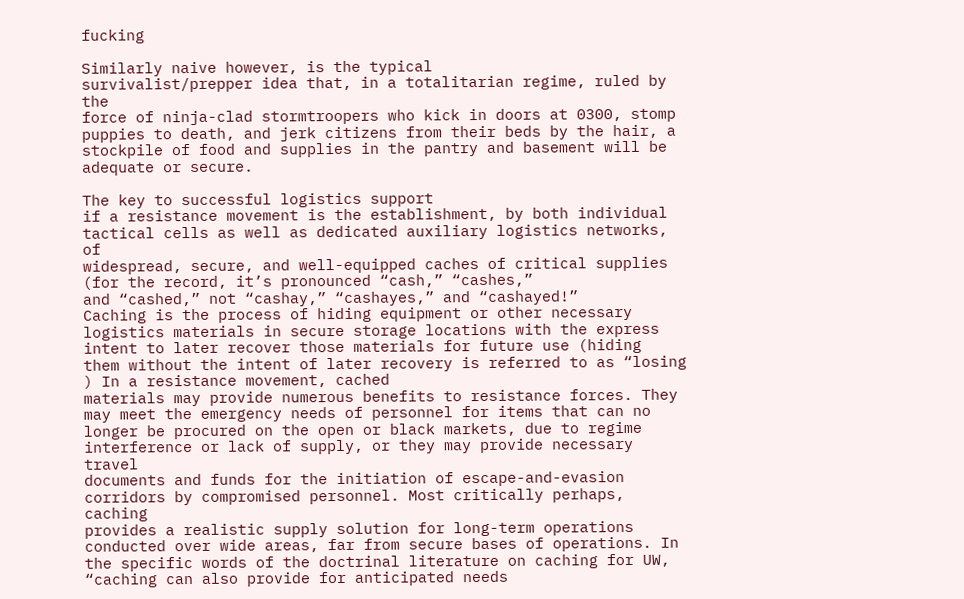fucking

Similarly naive however, is the typical
survivalist/prepper idea that, in a totalitarian regime, ruled by the
force of ninja-clad stormtroopers who kick in doors at 0300, stomp
puppies to death, and jerk citizens from their beds by the hair, a
stockpile of food and supplies in the pantry and basement will be
adequate or secure.

The key to successful logistics support
if a resistance movement is the establishment, by both individual
tactical cells as well as dedicated auxiliary logistics networks, of
widespread, secure, and well-equipped caches of critical supplies
(for the record, it’s pronounced “cash,” “cashes,”
and “cashed,” not “cashay,” “cashayes,” and “cashayed!”
Caching is the process of hiding equipment or other necessary
logistics materials in secure storage locations with the express
intent to later recover those materials for future use (hiding
them without the intent of later recovery is referred to as “losing
) In a resistance movement, cached
materials may provide numerous benefits to resistance forces. They
may meet the emergency needs of personnel for items that can no
longer be procured on the open or black markets, due to regime
interference or lack of supply, or they may provide necessary travel
documents and funds for the initiation of escape-and-evasion
corridors by compromised personnel. Most critically perhaps, caching
provides a realistic supply solution for long-term operations
conducted over wide areas, far from secure bases of operations. In
the specific words of the doctrinal literature on caching for UW,
“caching can also provide for anticipated needs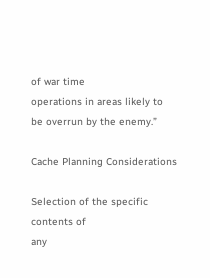of war time
operations in areas likely to be overrun by the enemy.”

Cache Planning Considerations

Selection of the specific contents of
any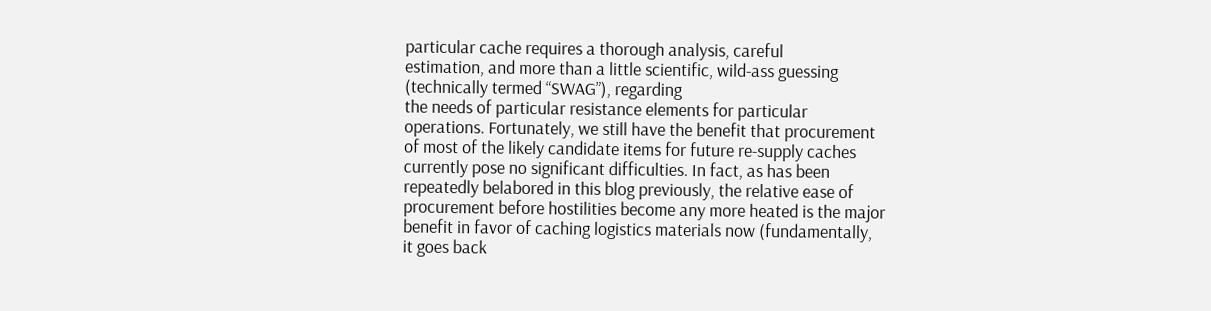particular cache requires a thorough analysis, careful
estimation, and more than a little scientific, wild-ass guessing
(technically termed “SWAG”), regarding
the needs of particular resistance elements for particular
operations. Fortunately, we still have the benefit that procurement
of most of the likely candidate items for future re-supply caches
currently pose no significant difficulties. In fact, as has been
repeatedly belabored in this blog previously, the relative ease of
procurement before hostilities become any more heated is the major
benefit in favor of caching logistics materials now (fundamentally,
it goes back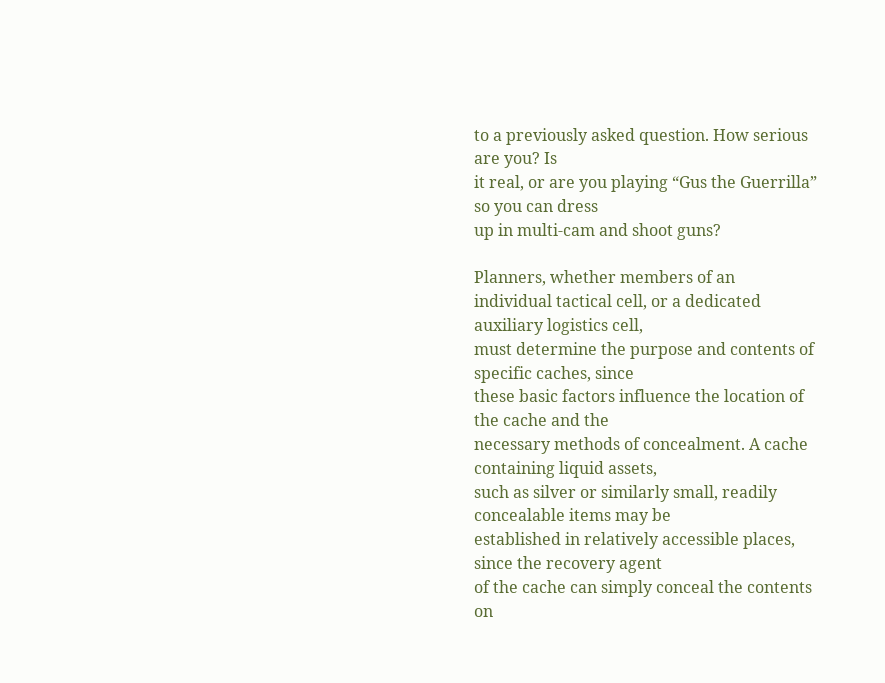to a previously asked question. How serious are you? Is
it real, or are you playing “Gus the Guerrilla” so you can dress
up in multi-cam and shoot guns?

Planners, whether members of an
individual tactical cell, or a dedicated auxiliary logistics cell,
must determine the purpose and contents of specific caches, since
these basic factors influence the location of the cache and the
necessary methods of concealment. A cache containing liquid assets,
such as silver or similarly small, readily concealable items may be
established in relatively accessible places, since the recovery agent
of the cache can simply conceal the contents on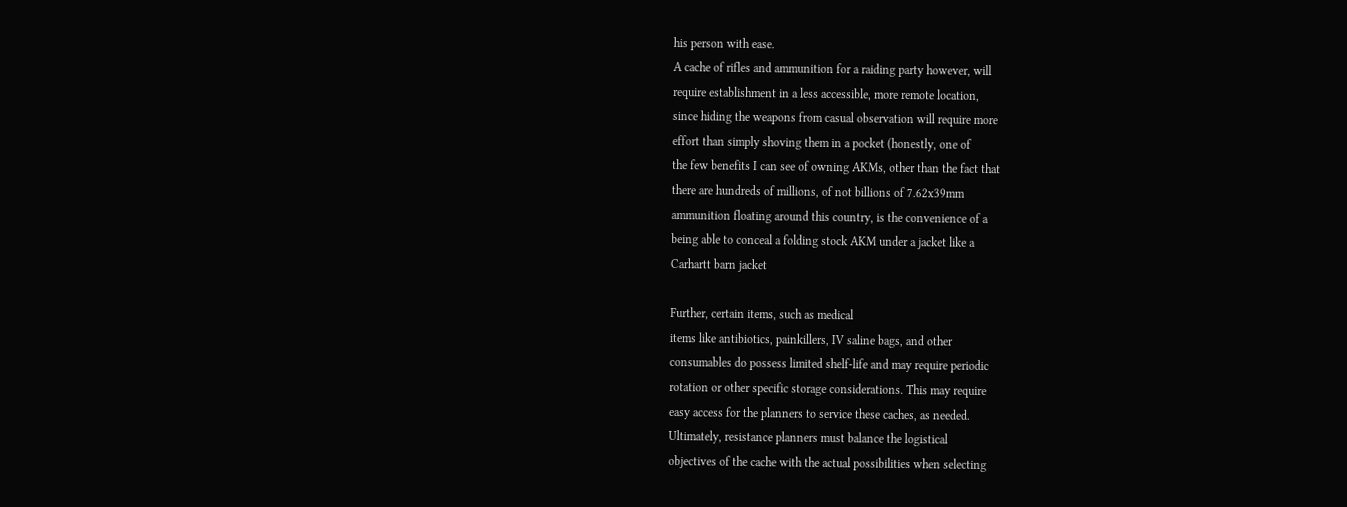his person with ease.
A cache of rifles and ammunition for a raiding party however, will
require establishment in a less accessible, more remote location,
since hiding the weapons from casual observation will require more
effort than simply shoving them in a pocket (honestly, one of
the few benefits I can see of owning AKMs, other than the fact that
there are hundreds of millions, of not billions of 7.62x39mm
ammunition floating around this country, is the convenience of a
being able to conceal a folding stock AKM under a jacket like a
Carhartt barn jacket

Further, certain items, such as medical
items like antibiotics, painkillers, IV saline bags, and other
consumables do possess limited shelf-life and may require periodic
rotation or other specific storage considerations. This may require
easy access for the planners to service these caches, as needed.
Ultimately, resistance planners must balance the logistical
objectives of the cache with the actual possibilities when selecting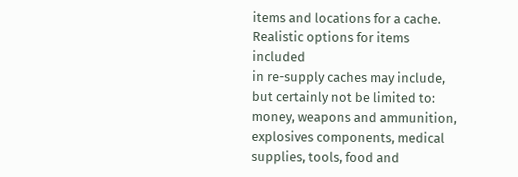items and locations for a cache. Realistic options for items included
in re-supply caches may include, but certainly not be limited to:
money, weapons and ammunition, explosives components, medical
supplies, tools, food and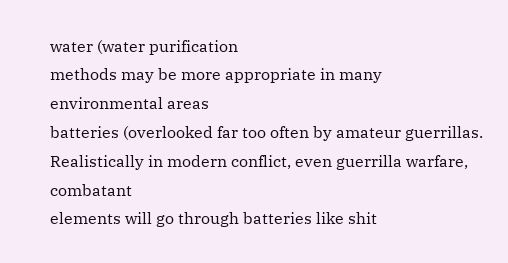water (water purification
methods may be more appropriate in many environmental areas
batteries (overlooked far too often by amateur guerrillas.
Realistically in modern conflict, even guerrilla warfare, combatant
elements will go through batteries like shit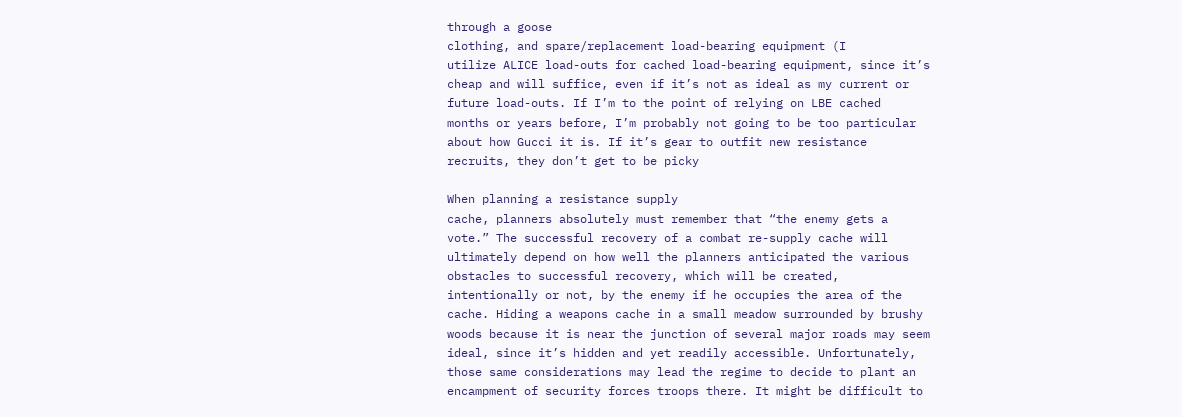through a goose
clothing, and spare/replacement load-bearing equipment (I
utilize ALICE load-outs for cached load-bearing equipment, since it’s
cheap and will suffice, even if it’s not as ideal as my current or
future load-outs. If I’m to the point of relying on LBE cached
months or years before, I’m probably not going to be too particular
about how Gucci it is. If it’s gear to outfit new resistance
recruits, they don’t get to be picky

When planning a resistance supply
cache, planners absolutely must remember that “the enemy gets a
vote.” The successful recovery of a combat re-supply cache will
ultimately depend on how well the planners anticipated the various
obstacles to successful recovery, which will be created,
intentionally or not, by the enemy if he occupies the area of the
cache. Hiding a weapons cache in a small meadow surrounded by brushy
woods because it is near the junction of several major roads may seem
ideal, since it’s hidden and yet readily accessible. Unfortunately,
those same considerations may lead the regime to decide to plant an
encampment of security forces troops there. It might be difficult to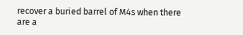recover a buried barrel of M4s when there are a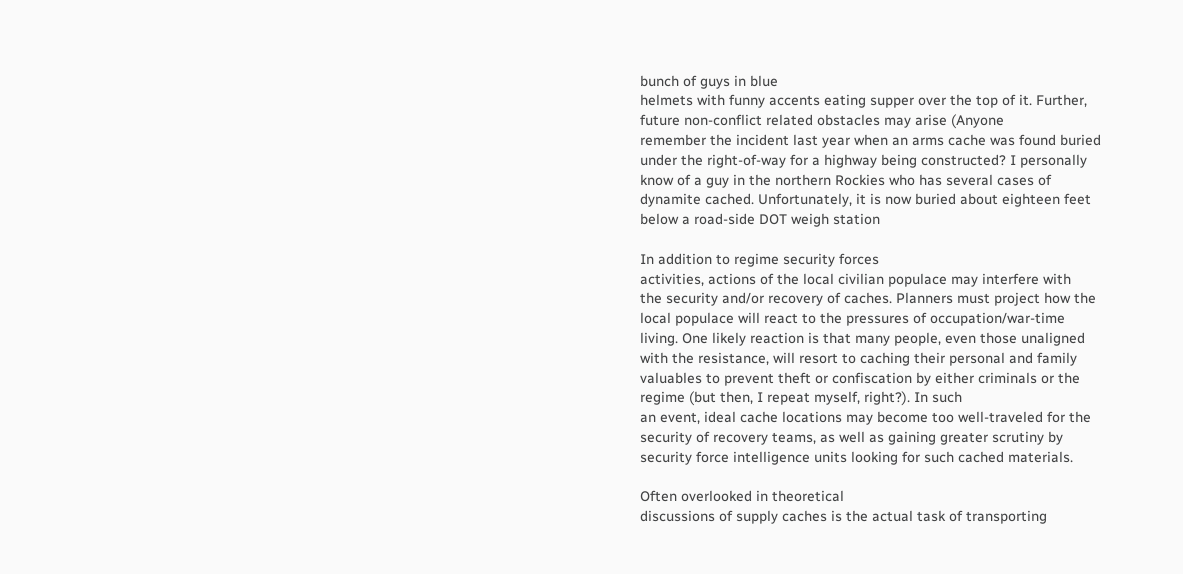bunch of guys in blue
helmets with funny accents eating supper over the top of it. Further,
future non-conflict related obstacles may arise (Anyone
remember the incident last year when an arms cache was found buried
under the right-of-way for a highway being constructed? I personally
know of a guy in the northern Rockies who has several cases of
dynamite cached. Unfortunately, it is now buried about eighteen feet
below a road-side DOT weigh station

In addition to regime security forces
activities, actions of the local civilian populace may interfere with
the security and/or recovery of caches. Planners must project how the
local populace will react to the pressures of occupation/war-time
living. One likely reaction is that many people, even those unaligned
with the resistance, will resort to caching their personal and family
valuables to prevent theft or confiscation by either criminals or the
regime (but then, I repeat myself, right?). In such
an event, ideal cache locations may become too well-traveled for the
security of recovery teams, as well as gaining greater scrutiny by
security force intelligence units looking for such cached materials.

Often overlooked in theoretical
discussions of supply caches is the actual task of transporting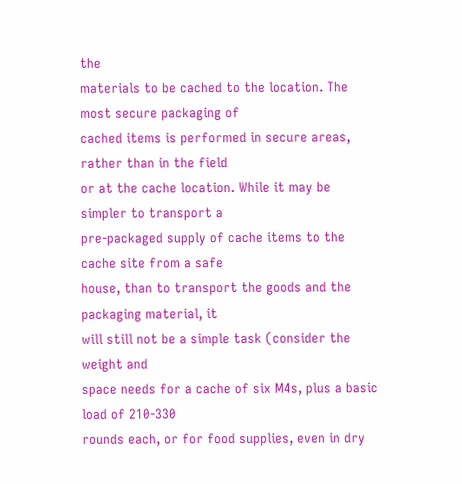the
materials to be cached to the location. The most secure packaging of
cached items is performed in secure areas, rather than in the field
or at the cache location. While it may be simpler to transport a
pre-packaged supply of cache items to the cache site from a safe
house, than to transport the goods and the packaging material, it
will still not be a simple task (consider the weight and
space needs for a cache of six M4s, plus a basic load of 210-330
rounds each, or for food supplies, even in dry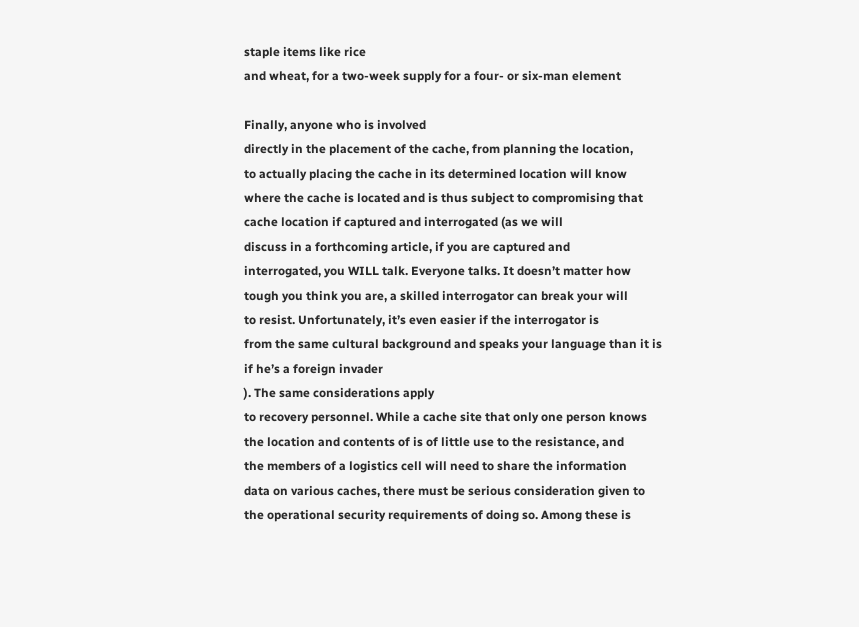staple items like rice
and wheat, for a two-week supply for a four- or six-man element

Finally, anyone who is involved
directly in the placement of the cache, from planning the location,
to actually placing the cache in its determined location will know
where the cache is located and is thus subject to compromising that
cache location if captured and interrogated (as we will
discuss in a forthcoming article, if you are captured and
interrogated, you WILL talk. Everyone talks. It doesn’t matter how
tough you think you are, a skilled interrogator can break your will
to resist. Unfortunately, it’s even easier if the interrogator is
from the same cultural background and speaks your language than it is
if he’s a foreign invader
). The same considerations apply
to recovery personnel. While a cache site that only one person knows
the location and contents of is of little use to the resistance, and
the members of a logistics cell will need to share the information
data on various caches, there must be serious consideration given to
the operational security requirements of doing so. Among these is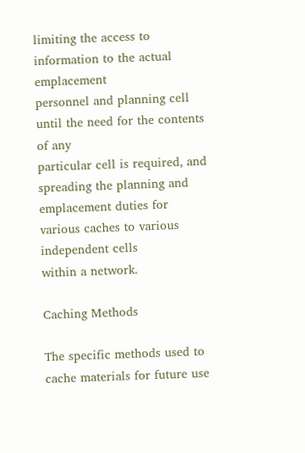limiting the access to information to the actual emplacement
personnel and planning cell until the need for the contents of any
particular cell is required, and spreading the planning and
emplacement duties for various caches to various independent cells
within a network.

Caching Methods

The specific methods used to cache materials for future use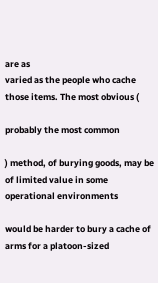are as
varied as the people who cache those items. The most obvious (

probably the most common

) method, of burying goods, may be
of limited value in some operational environments

would be harder to bury a cache of arms for a platoon-sized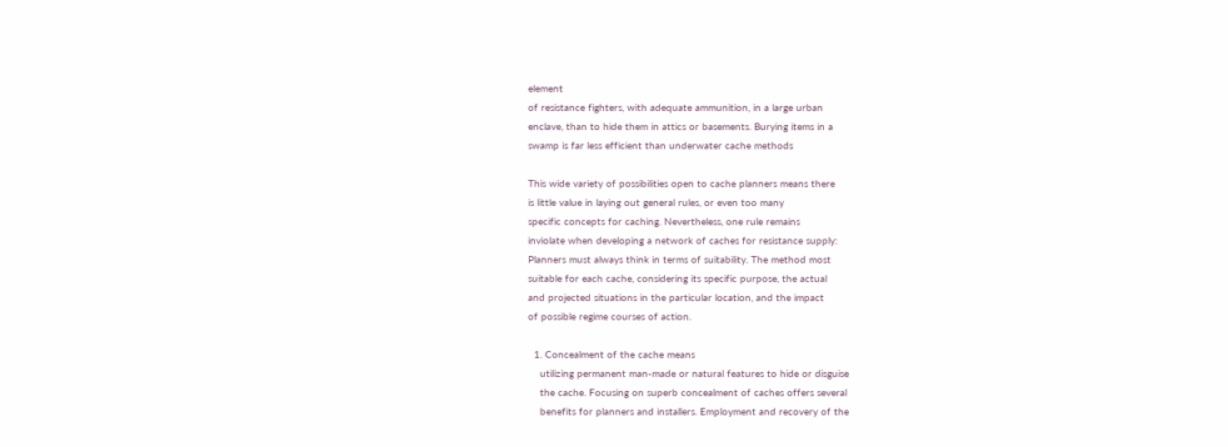element
of resistance fighters, with adequate ammunition, in a large urban
enclave, than to hide them in attics or basements. Burying items in a
swamp is far less efficient than underwater cache methods

This wide variety of possibilities open to cache planners means there
is little value in laying out general rules, or even too many
specific concepts for caching. Nevertheless, one rule remains
inviolate when developing a network of caches for resistance supply:
Planners must always think in terms of suitability. The method most
suitable for each cache, considering its specific purpose, the actual
and projected situations in the particular location, and the impact
of possible regime courses of action.

  1. Concealment of the cache means
    utilizing permanent man-made or natural features to hide or disguise
    the cache. Focusing on superb concealment of caches offers several
    benefits for planners and installers. Employment and recovery of the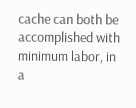cache can both be accomplished with minimum labor, in a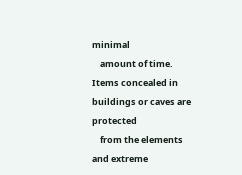minimal
    amount of time. Items concealed in buildings or caves are protected
    from the elements and extreme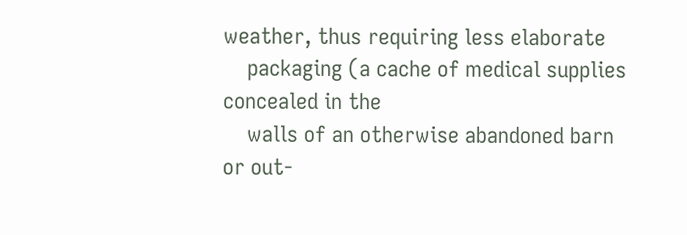weather, thus requiring less elaborate
    packaging (a cache of medical supplies concealed in the
    walls of an otherwise abandoned barn or out-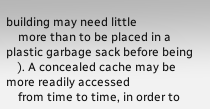building may need little
    more than to be placed in a plastic garbage sack before being
    ). A concealed cache may be more readily accessed
    from time to time, in order to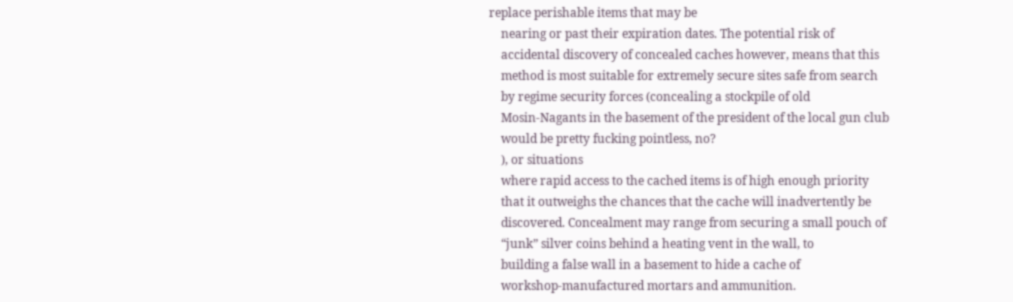replace perishable items that may be
    nearing or past their expiration dates. The potential risk of
    accidental discovery of concealed caches however, means that this
    method is most suitable for extremely secure sites safe from search
    by regime security forces (concealing a stockpile of old
    Mosin-Nagants in the basement of the president of the local gun club
    would be pretty fucking pointless, no?
    ), or situations
    where rapid access to the cached items is of high enough priority
    that it outweighs the chances that the cache will inadvertently be
    discovered. Concealment may range from securing a small pouch of
    “junk” silver coins behind a heating vent in the wall, to
    building a false wall in a basement to hide a cache of
    workshop-manufactured mortars and ammunition.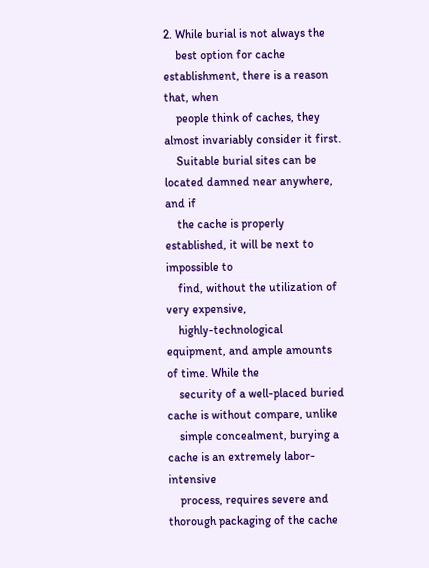2. While burial is not always the
    best option for cache establishment, there is a reason that, when
    people think of caches, they almost invariably consider it first.
    Suitable burial sites can be located damned near anywhere, and if
    the cache is properly established, it will be next to impossible to
    find, without the utilization of very expensive,
    highly-technological equipment, and ample amounts of time. While the
    security of a well-placed buried cache is without compare, unlike
    simple concealment, burying a cache is an extremely labor-intensive
    process, requires severe and thorough packaging of the cache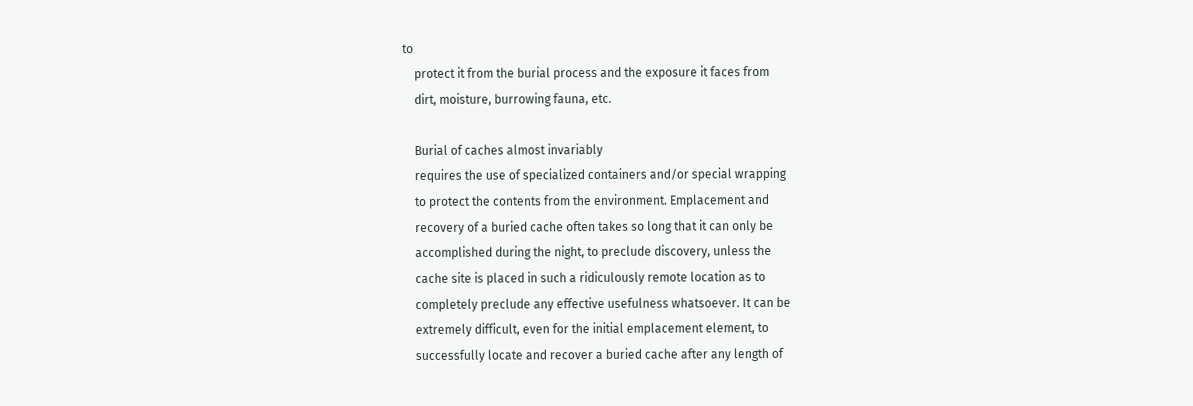to
    protect it from the burial process and the exposure it faces from
    dirt, moisture, burrowing fauna, etc.

    Burial of caches almost invariably
    requires the use of specialized containers and/or special wrapping
    to protect the contents from the environment. Emplacement and
    recovery of a buried cache often takes so long that it can only be
    accomplished during the night, to preclude discovery, unless the
    cache site is placed in such a ridiculously remote location as to
    completely preclude any effective usefulness whatsoever. It can be
    extremely difficult, even for the initial emplacement element, to
    successfully locate and recover a buried cache after any length of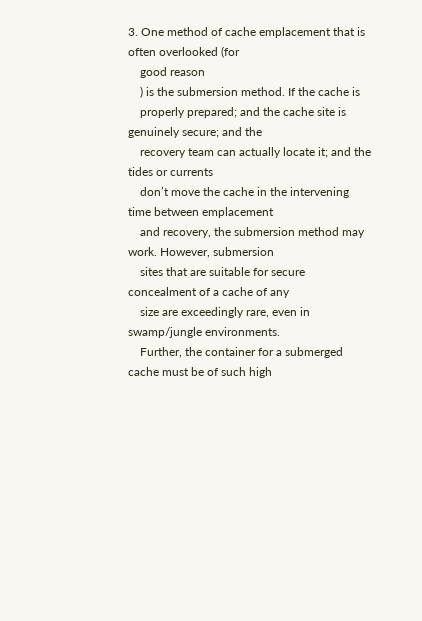3. One method of cache emplacement that is often overlooked (for
    good reason
    ) is the submersion method. If the cache is
    properly prepared; and the cache site is genuinely secure; and the
    recovery team can actually locate it; and the tides or currents
    don’t move the cache in the intervening time between emplacement
    and recovery, the submersion method may work. However, submersion
    sites that are suitable for secure concealment of a cache of any
    size are exceedingly rare, even in swamp/jungle environments.
    Further, the container for a submerged cache must be of such high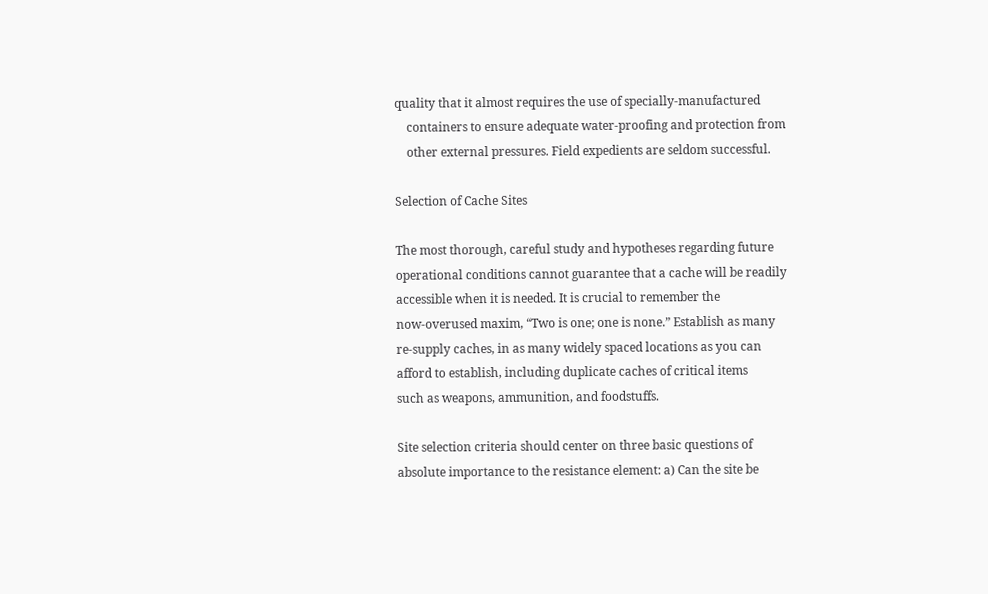quality that it almost requires the use of specially-manufactured
    containers to ensure adequate water-proofing and protection from
    other external pressures. Field expedients are seldom successful.

Selection of Cache Sites

The most thorough, careful study and hypotheses regarding future
operational conditions cannot guarantee that a cache will be readily
accessible when it is needed. It is crucial to remember the
now-overused maxim, “Two is one; one is none.” Establish as many
re-supply caches, in as many widely spaced locations as you can
afford to establish, including duplicate caches of critical items
such as weapons, ammunition, and foodstuffs.

Site selection criteria should center on three basic questions of
absolute importance to the resistance element: a) Can the site be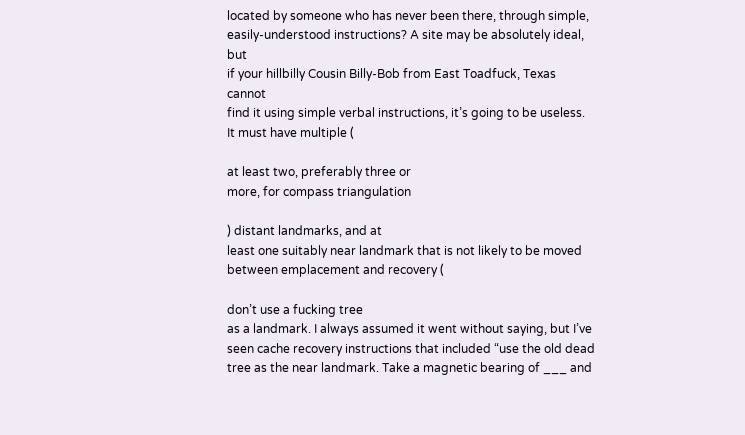located by someone who has never been there, through simple,
easily-understood instructions? A site may be absolutely ideal, but
if your hillbilly Cousin Billy-Bob from East Toadfuck, Texas cannot
find it using simple verbal instructions, it’s going to be useless.
It must have multiple (

at least two, preferably three or
more, for compass triangulation

) distant landmarks, and at
least one suitably near landmark that is not likely to be moved
between emplacement and recovery (

don’t use a fucking tree
as a landmark. I always assumed it went without saying, but I’ve
seen cache recovery instructions that included “use the old dead
tree as the near landmark. Take a magnetic bearing of ___ and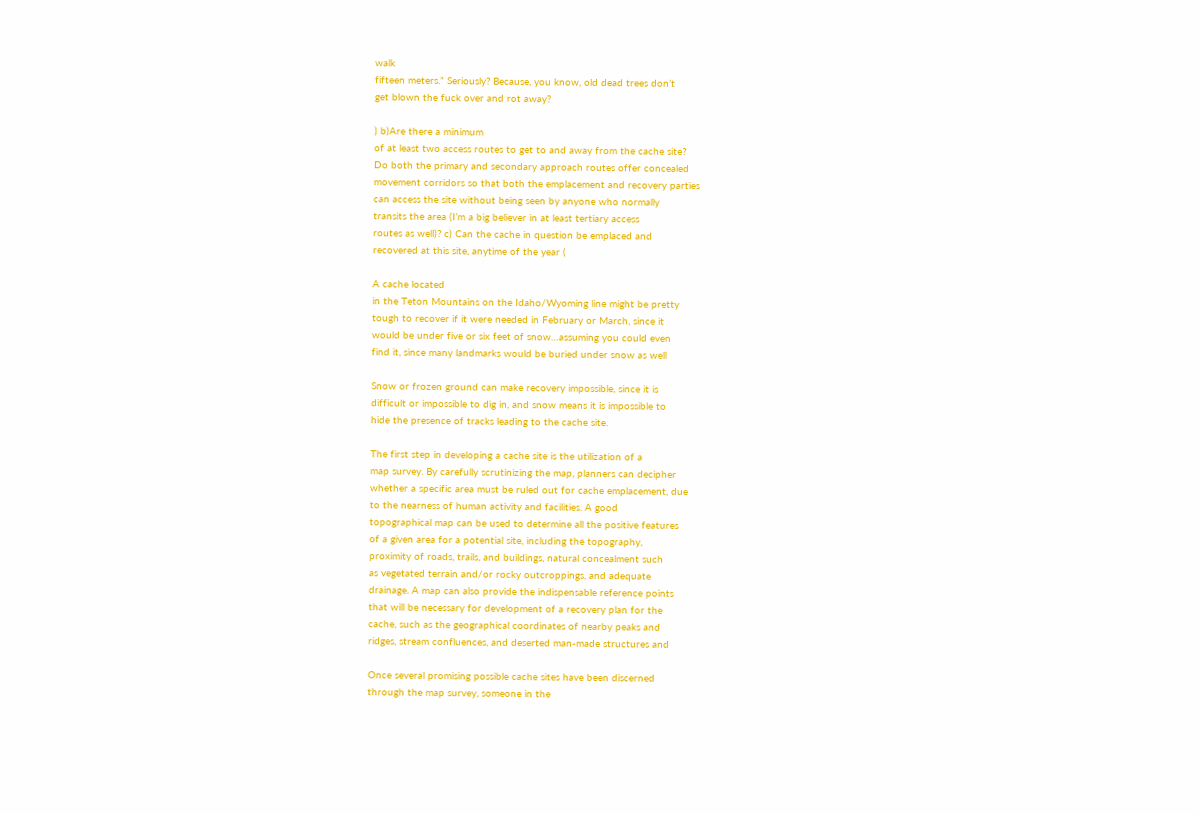walk
fifteen meters.” Seriously? Because, you know, old dead trees don’t
get blown the fuck over and rot away?

) b)Are there a minimum
of at least two access routes to get to and away from the cache site?
Do both the primary and secondary approach routes offer concealed
movement corridors so that both the emplacement and recovery parties
can access the site without being seen by anyone who normally
transits the area (I’m a big believer in at least tertiary access
routes as well)? c) Can the cache in question be emplaced and
recovered at this site, anytime of the year (

A cache located
in the Teton Mountains on the Idaho/Wyoming line might be pretty
tough to recover if it were needed in February or March, since it
would be under five or six feet of snow…assuming you could even
find it, since many landmarks would be buried under snow as well

Snow or frozen ground can make recovery impossible, since it is
difficult or impossible to dig in, and snow means it is impossible to
hide the presence of tracks leading to the cache site.

The first step in developing a cache site is the utilization of a
map survey. By carefully scrutinizing the map, planners can decipher
whether a specific area must be ruled out for cache emplacement, due
to the nearness of human activity and facilities. A good
topographical map can be used to determine all the positive features
of a given area for a potential site, including the topography,
proximity of roads, trails, and buildings, natural concealment such
as vegetated terrain and/or rocky outcroppings, and adequate
drainage. A map can also provide the indispensable reference points
that will be necessary for development of a recovery plan for the
cache, such as the geographical coordinates of nearby peaks and
ridges, stream confluences, and deserted man-made structures and

Once several promising possible cache sites have been discerned
through the map survey, someone in the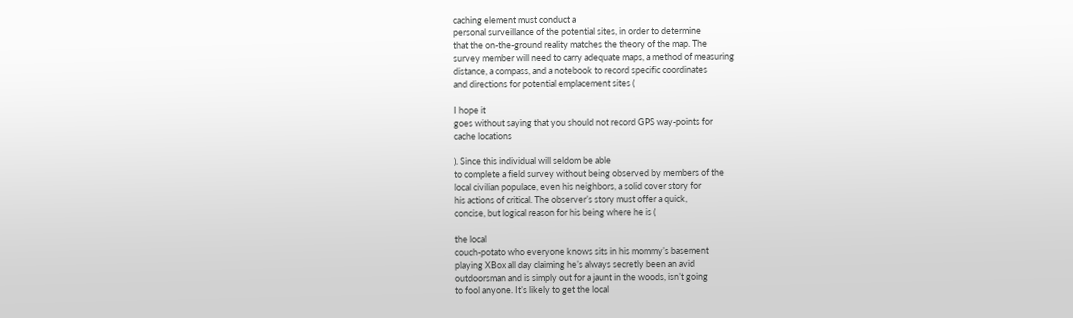caching element must conduct a
personal surveillance of the potential sites, in order to determine
that the on-the-ground reality matches the theory of the map. The
survey member will need to carry adequate maps, a method of measuring
distance, a compass, and a notebook to record specific coordinates
and directions for potential emplacement sites (

I hope it
goes without saying that you should not record GPS way-points for
cache locations

). Since this individual will seldom be able
to complete a field survey without being observed by members of the
local civilian populace, even his neighbors, a solid cover story for
his actions of critical. The observer’s story must offer a quick,
concise, but logical reason for his being where he is (

the local
couch-potato who everyone knows sits in his mommy’s basement
playing XBox all day claiming he’s always secretly been an avid
outdoorsman and is simply out for a jaunt in the woods, isn’t going
to fool anyone. It’s likely to get the local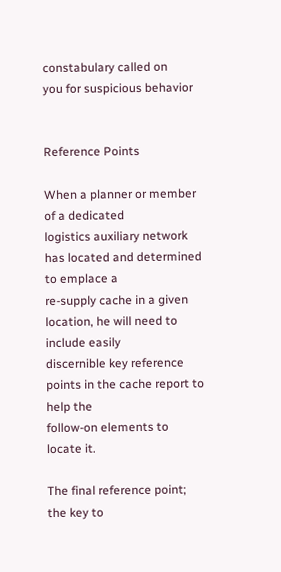constabulary called on
you for suspicious behavior


Reference Points

When a planner or member of a dedicated
logistics auxiliary network has located and determined to emplace a
re-supply cache in a given location, he will need to include easily
discernible key reference points in the cache report to help the
follow-on elements to locate it.

The final reference point; the key to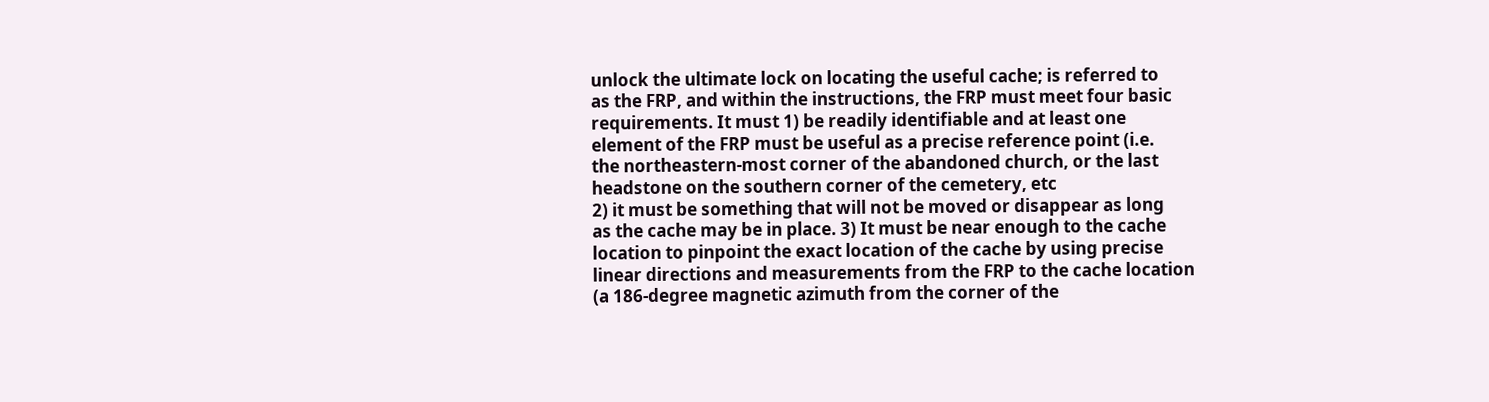unlock the ultimate lock on locating the useful cache; is referred to
as the FRP, and within the instructions, the FRP must meet four basic
requirements. It must 1) be readily identifiable and at least one
element of the FRP must be useful as a precise reference point (i.e.
the northeastern-most corner of the abandoned church, or the last
headstone on the southern corner of the cemetery, etc
2) it must be something that will not be moved or disappear as long
as the cache may be in place. 3) It must be near enough to the cache
location to pinpoint the exact location of the cache by using precise
linear directions and measurements from the FRP to the cache location
(a 186-degree magnetic azimuth from the corner of the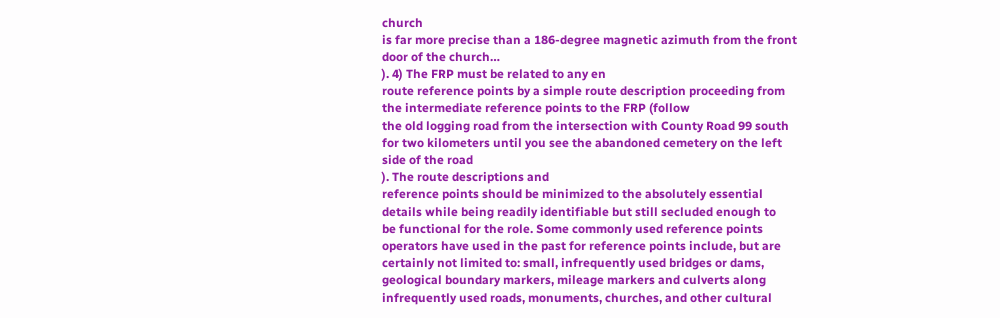church
is far more precise than a 186-degree magnetic azimuth from the front
door of the church…
). 4) The FRP must be related to any en
route reference points by a simple route description proceeding from
the intermediate reference points to the FRP (follow
the old logging road from the intersection with County Road 99 south
for two kilometers until you see the abandoned cemetery on the left
side of the road
). The route descriptions and
reference points should be minimized to the absolutely essential
details while being readily identifiable but still secluded enough to
be functional for the role. Some commonly used reference points
operators have used in the past for reference points include, but are
certainly not limited to: small, infrequently used bridges or dams,
geological boundary markers, mileage markers and culverts along
infrequently used roads, monuments, churches, and other cultural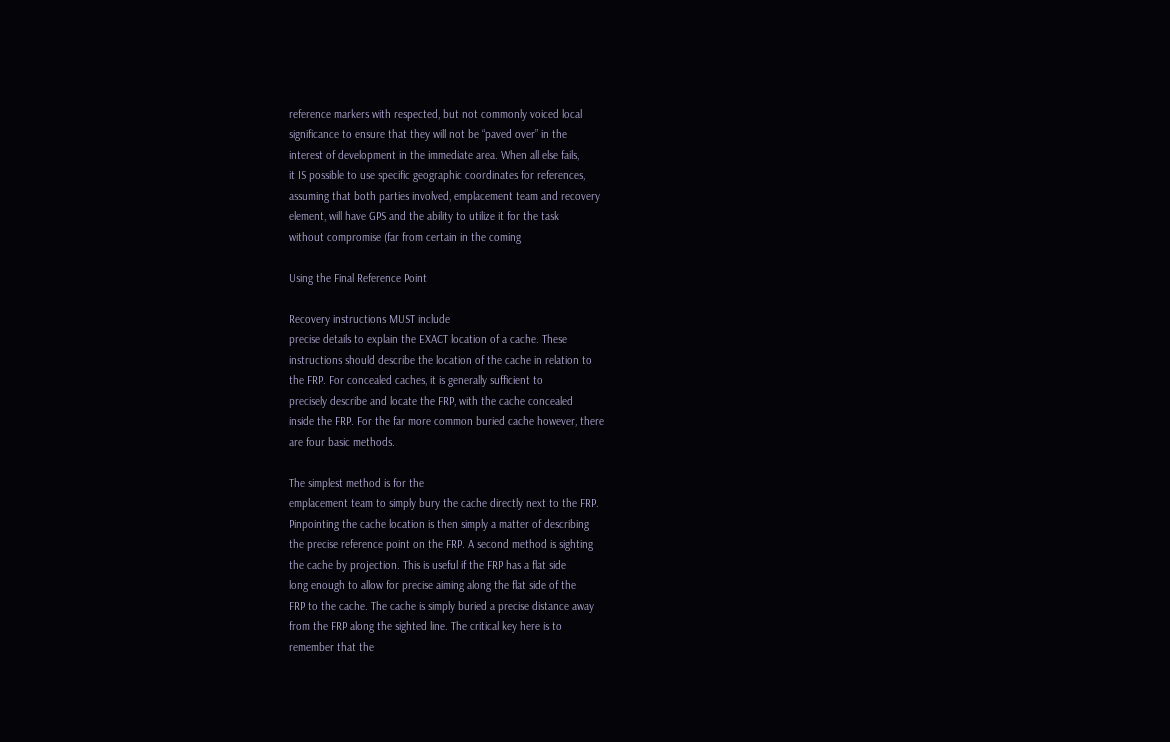reference markers with respected, but not commonly voiced local
significance to ensure that they will not be “paved over” in the
interest of development in the immediate area. When all else fails,
it IS possible to use specific geographic coordinates for references,
assuming that both parties involved, emplacement team and recovery
element, will have GPS and the ability to utilize it for the task
without compromise (far from certain in the coming

Using the Final Reference Point

Recovery instructions MUST include
precise details to explain the EXACT location of a cache. These
instructions should describe the location of the cache in relation to
the FRP. For concealed caches, it is generally sufficient to
precisely describe and locate the FRP, with the cache concealed
inside the FRP. For the far more common buried cache however, there
are four basic methods.

The simplest method is for the
emplacement team to simply bury the cache directly next to the FRP.
Pinpointing the cache location is then simply a matter of describing
the precise reference point on the FRP. A second method is sighting
the cache by projection. This is useful if the FRP has a flat side
long enough to allow for precise aiming along the flat side of the
FRP to the cache. The cache is simply buried a precise distance away
from the FRP along the sighted line. The critical key here is to
remember that the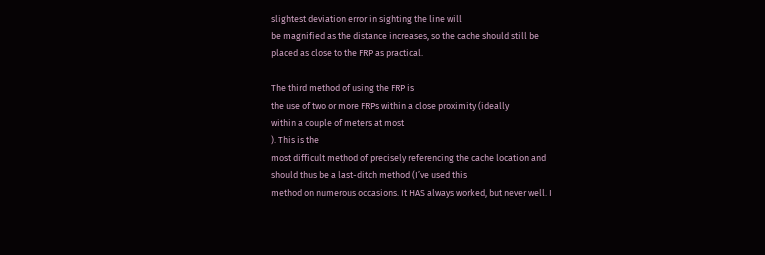slightest deviation error in sighting the line will
be magnified as the distance increases, so the cache should still be
placed as close to the FRP as practical.

The third method of using the FRP is
the use of two or more FRPs within a close proximity (ideally
within a couple of meters at most
). This is the
most difficult method of precisely referencing the cache location and
should thus be a last-ditch method (I’ve used this
method on numerous occasions. It HAS always worked, but never well. I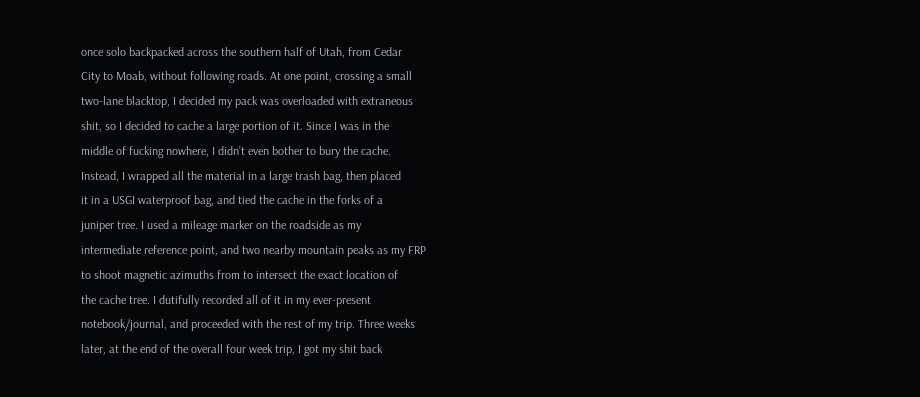once solo backpacked across the southern half of Utah, from Cedar
City to Moab, without following roads. At one point, crossing a small
two-lane blacktop, I decided my pack was overloaded with extraneous
shit, so I decided to cache a large portion of it. Since I was in the
middle of fucking nowhere, I didn’t even bother to bury the cache.
Instead, I wrapped all the material in a large trash bag, then placed
it in a USGI waterproof bag, and tied the cache in the forks of a
juniper tree. I used a mileage marker on the roadside as my
intermediate reference point, and two nearby mountain peaks as my FRP
to shoot magnetic azimuths from to intersect the exact location of
the cache tree. I dutifully recorded all of it in my ever-present
notebook/journal, and proceeded with the rest of my trip. Three weeks
later, at the end of the overall four week trip, I got my shit back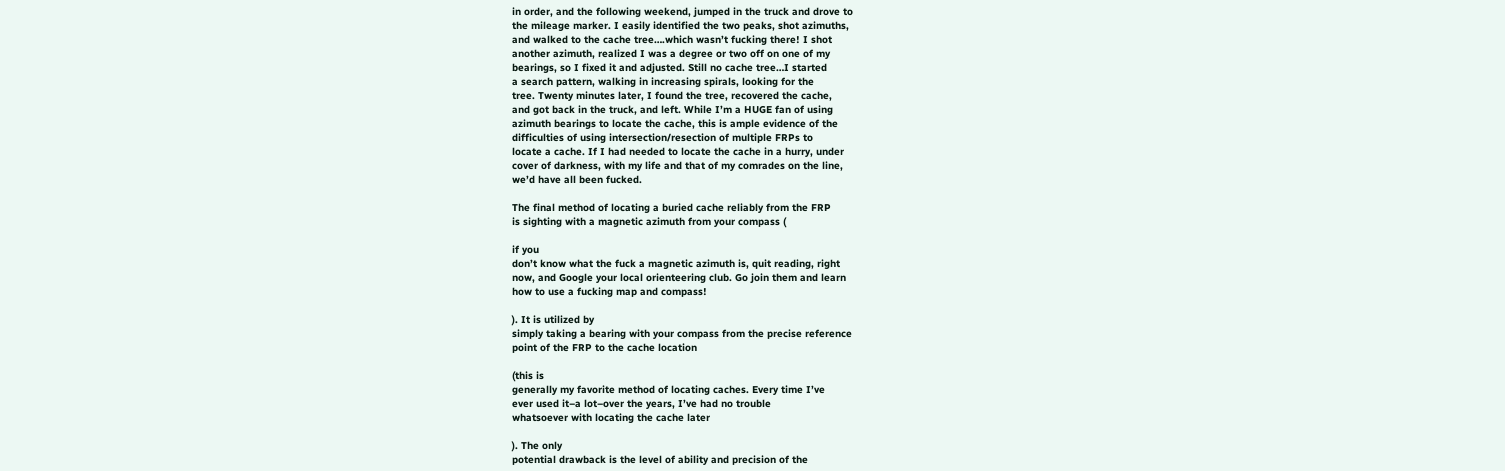in order, and the following weekend, jumped in the truck and drove to
the mileage marker. I easily identified the two peaks, shot azimuths,
and walked to the cache tree….which wasn’t fucking there! I shot
another azimuth, realized I was a degree or two off on one of my
bearings, so I fixed it and adjusted. Still no cache tree…I started
a search pattern, walking in increasing spirals, looking for the
tree. Twenty minutes later, I found the tree, recovered the cache,
and got back in the truck, and left. While I’m a HUGE fan of using
azimuth bearings to locate the cache, this is ample evidence of the
difficulties of using intersection/resection of multiple FRPs to
locate a cache. If I had needed to locate the cache in a hurry, under
cover of darkness, with my life and that of my comrades on the line,
we’d have all been fucked.

The final method of locating a buried cache reliably from the FRP
is sighting with a magnetic azimuth from your compass (

if you
don’t know what the fuck a magnetic azimuth is, quit reading, right
now, and Google your local orienteering club. Go join them and learn
how to use a fucking map and compass!

). It is utilized by
simply taking a bearing with your compass from the precise reference
point of the FRP to the cache location

(this is
generally my favorite method of locating caches. Every time I’ve
ever used it–a lot–over the years, I’ve had no trouble
whatsoever with locating the cache later

). The only
potential drawback is the level of ability and precision of the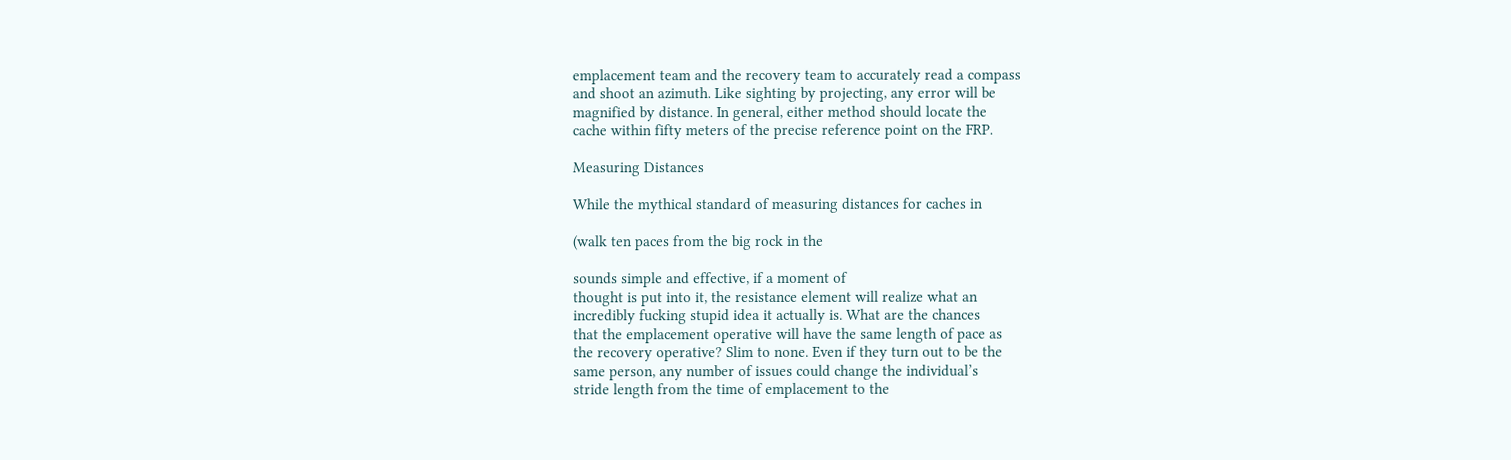emplacement team and the recovery team to accurately read a compass
and shoot an azimuth. Like sighting by projecting, any error will be
magnified by distance. In general, either method should locate the
cache within fifty meters of the precise reference point on the FRP.

Measuring Distances

While the mythical standard of measuring distances for caches in

(walk ten paces from the big rock in the

sounds simple and effective, if a moment of
thought is put into it, the resistance element will realize what an
incredibly fucking stupid idea it actually is. What are the chances
that the emplacement operative will have the same length of pace as
the recovery operative? Slim to none. Even if they turn out to be the
same person, any number of issues could change the individual’s
stride length from the time of emplacement to the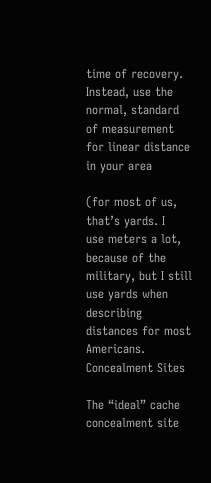time of recovery.
Instead, use the normal, standard of measurement for linear distance
in your area

(for most of us, that’s yards. I
use meters a lot, because of the military, but I still use yards when
describing distances for most Americans.
Concealment Sites

The “ideal” cache concealment site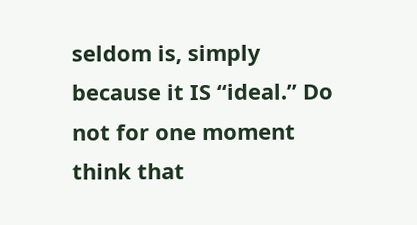seldom is, simply because it IS “ideal.” Do not for one moment
think that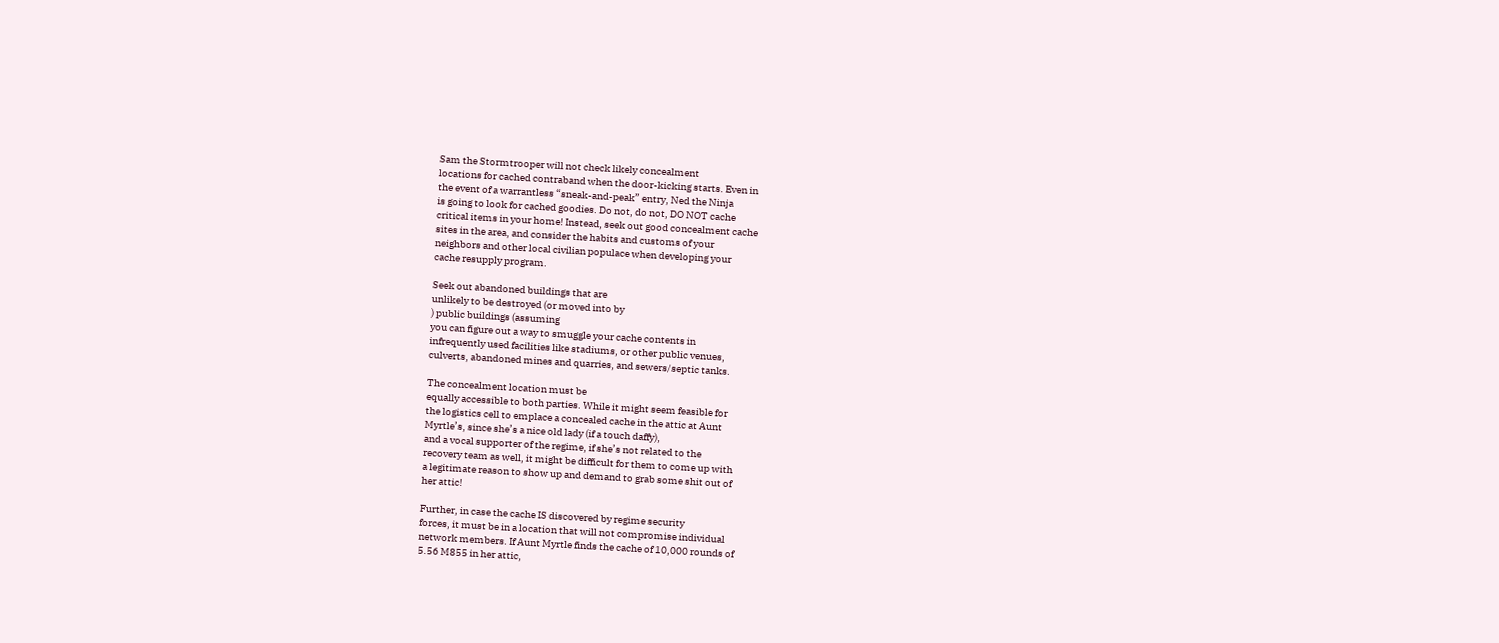Sam the Stormtrooper will not check likely concealment
locations for cached contraband when the door-kicking starts. Even in
the event of a warrantless “sneak-and-peak” entry, Ned the Ninja
is going to look for cached goodies. Do not, do not, DO NOT cache
critical items in your home! Instead, seek out good concealment cache
sites in the area, and consider the habits and customs of your
neighbors and other local civilian populace when developing your
cache resupply program.

Seek out abandoned buildings that are
unlikely to be destroyed (or moved into by
) public buildings (assuming
you can figure out a way to smuggle your cache contents in
infrequently used facilities like stadiums, or other public venues,
culverts, abandoned mines and quarries, and sewers/septic tanks.

The concealment location must be
equally accessible to both parties. While it might seem feasible for
the logistics cell to emplace a concealed cache in the attic at Aunt
Myrtle’s, since she’s a nice old lady (if a touch daffy),
and a vocal supporter of the regime, if she’s not related to the
recovery team as well, it might be difficult for them to come up with
a legitimate reason to show up and demand to grab some shit out of
her attic!

Further, in case the cache IS discovered by regime security
forces, it must be in a location that will not compromise individual
network members. If Aunt Myrtle finds the cache of 10,000 rounds of
5.56 M855 in her attic,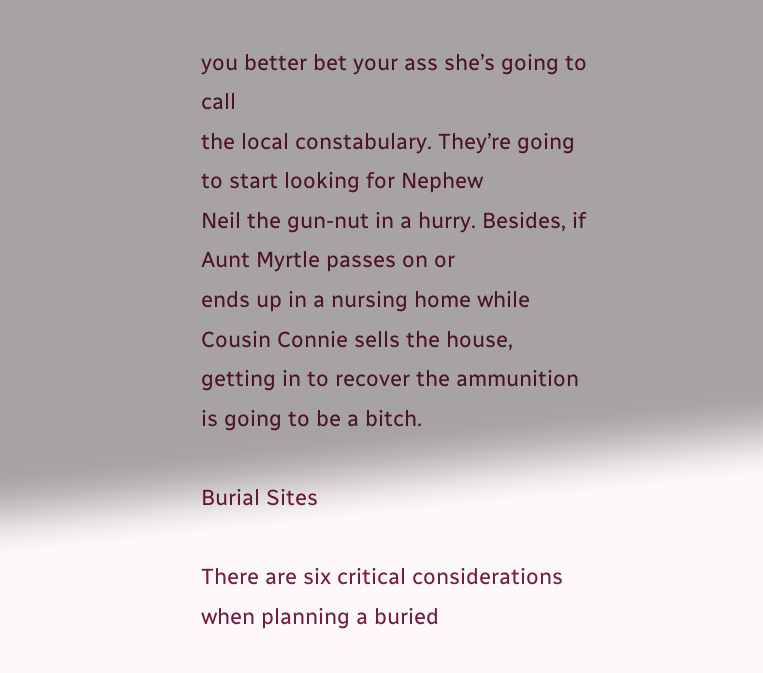you better bet your ass she’s going to call
the local constabulary. They’re going to start looking for Nephew
Neil the gun-nut in a hurry. Besides, if Aunt Myrtle passes on or
ends up in a nursing home while Cousin Connie sells the house,
getting in to recover the ammunition is going to be a bitch.

Burial Sites

There are six critical considerations
when planning a buried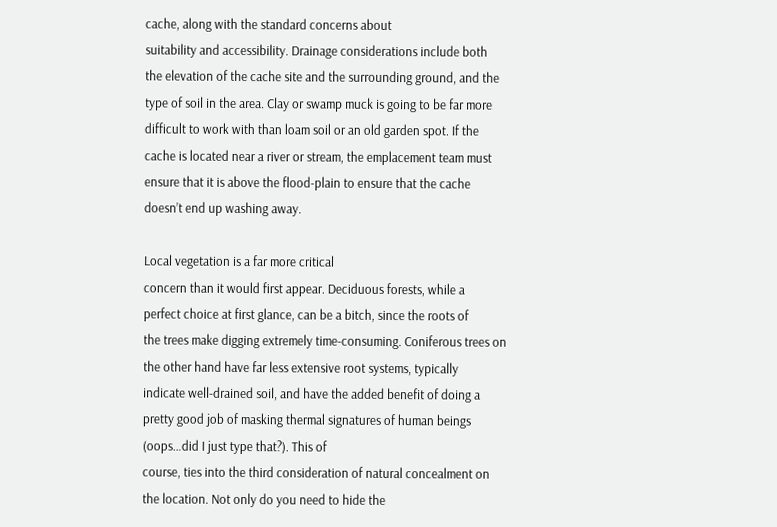cache, along with the standard concerns about
suitability and accessibility. Drainage considerations include both
the elevation of the cache site and the surrounding ground, and the
type of soil in the area. Clay or swamp muck is going to be far more
difficult to work with than loam soil or an old garden spot. If the
cache is located near a river or stream, the emplacement team must
ensure that it is above the flood-plain to ensure that the cache
doesn’t end up washing away.

Local vegetation is a far more critical
concern than it would first appear. Deciduous forests, while a
perfect choice at first glance, can be a bitch, since the roots of
the trees make digging extremely time-consuming. Coniferous trees on
the other hand have far less extensive root systems, typically
indicate well-drained soil, and have the added benefit of doing a
pretty good job of masking thermal signatures of human beings
(oops…did I just type that?). This of
course, ties into the third consideration of natural concealment on
the location. Not only do you need to hide the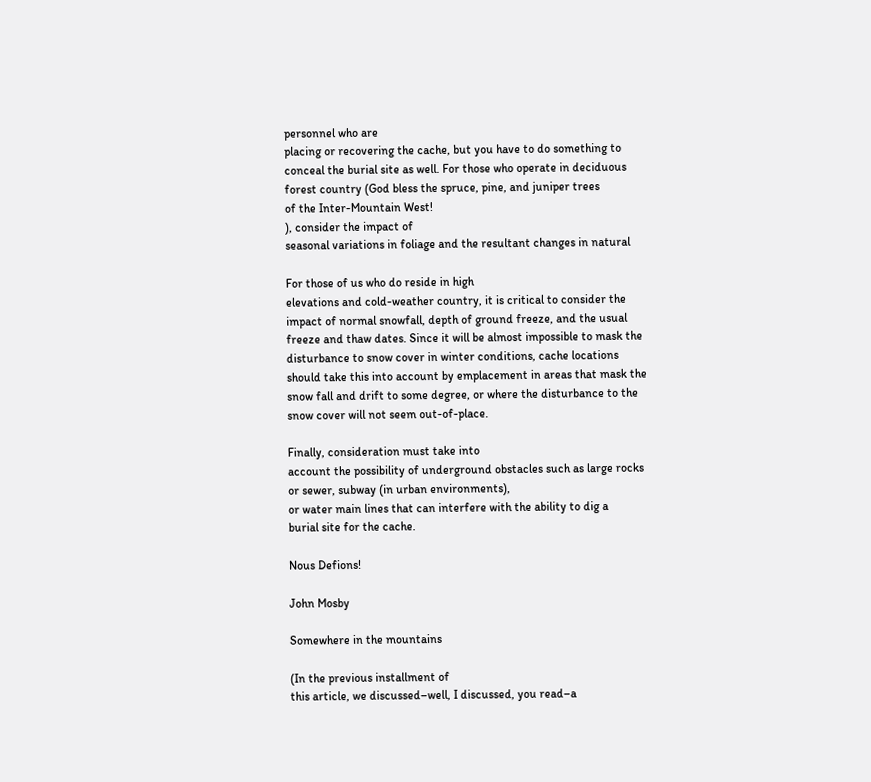personnel who are
placing or recovering the cache, but you have to do something to
conceal the burial site as well. For those who operate in deciduous
forest country (God bless the spruce, pine, and juniper trees
of the Inter-Mountain West!
), consider the impact of
seasonal variations in foliage and the resultant changes in natural

For those of us who do reside in high
elevations and cold-weather country, it is critical to consider the
impact of normal snowfall, depth of ground freeze, and the usual
freeze and thaw dates. Since it will be almost impossible to mask the
disturbance to snow cover in winter conditions, cache locations
should take this into account by emplacement in areas that mask the
snow fall and drift to some degree, or where the disturbance to the
snow cover will not seem out-of-place.

Finally, consideration must take into
account the possibility of underground obstacles such as large rocks
or sewer, subway (in urban environments),
or water main lines that can interfere with the ability to dig a
burial site for the cache.

Nous Defions!

John Mosby

Somewhere in the mountains

(In the previous installment of
this article, we discussed–well, I discussed, you read–a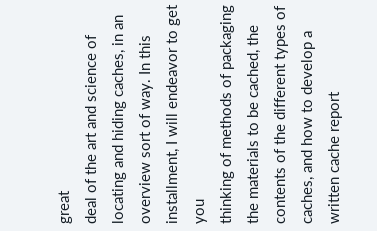great
deal of the art and science of locating and hiding caches, in an
overview sort of way. In this installment, I will endeavor to get you
thinking of methods of packaging the materials to be cached, the
contents of the different types of caches, and how to develop a
written cache report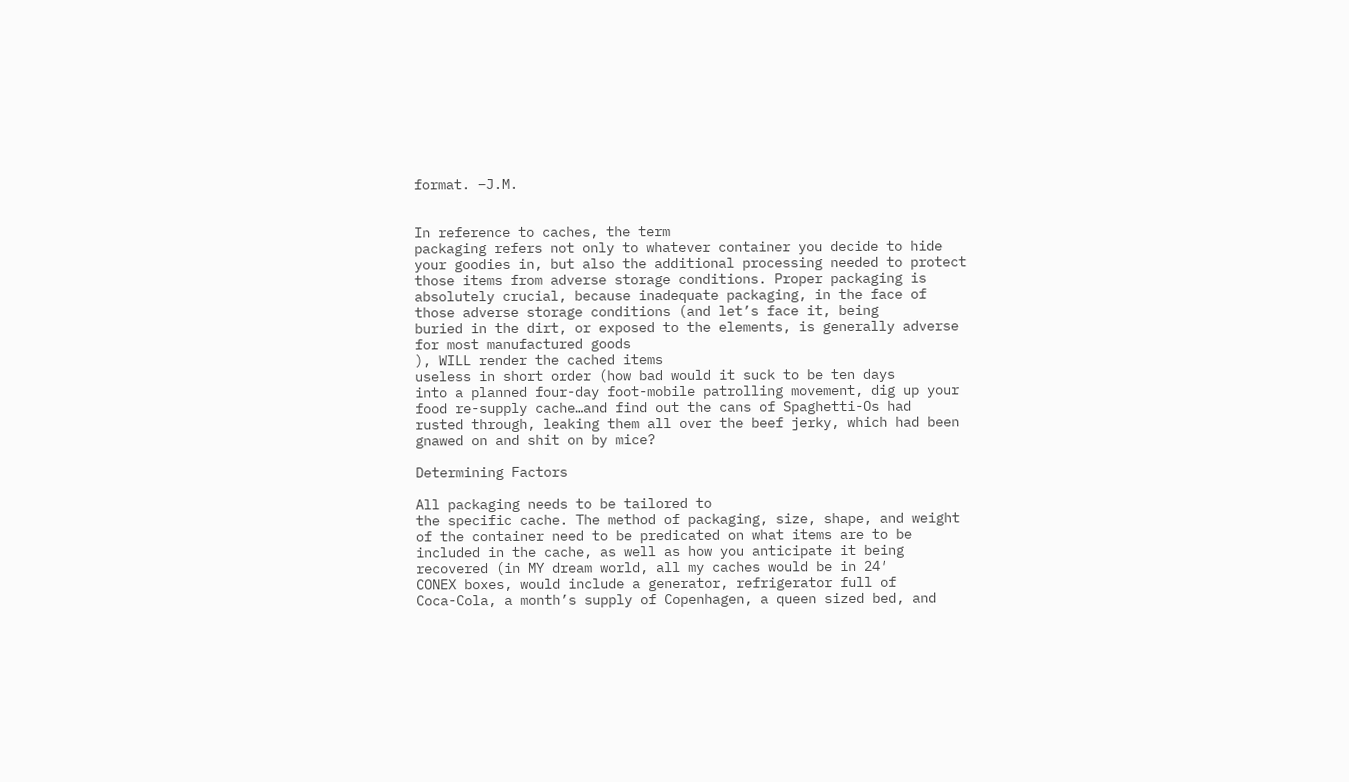format. –J.M.


In reference to caches, the term
packaging refers not only to whatever container you decide to hide
your goodies in, but also the additional processing needed to protect
those items from adverse storage conditions. Proper packaging is
absolutely crucial, because inadequate packaging, in the face of
those adverse storage conditions (and let’s face it, being
buried in the dirt, or exposed to the elements, is generally adverse
for most manufactured goods
), WILL render the cached items
useless in short order (how bad would it suck to be ten days
into a planned four-day foot-mobile patrolling movement, dig up your
food re-supply cache…and find out the cans of Spaghetti-Os had
rusted through, leaking them all over the beef jerky, which had been
gnawed on and shit on by mice?

Determining Factors

All packaging needs to be tailored to
the specific cache. The method of packaging, size, shape, and weight
of the container need to be predicated on what items are to be
included in the cache, as well as how you anticipate it being
recovered (in MY dream world, all my caches would be in 24′
CONEX boxes, would include a generator, refrigerator full of
Coca-Cola, a month’s supply of Copenhagen, a queen sized bed, and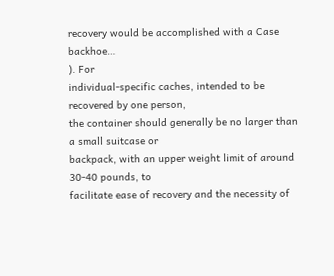recovery would be accomplished with a Case backhoe…
). For
individual-specific caches, intended to be recovered by one person,
the container should generally be no larger than a small suitcase or
backpack, with an upper weight limit of around 30-40 pounds, to
facilitate ease of recovery and the necessity of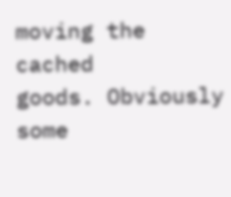moving the cached
goods. Obviously some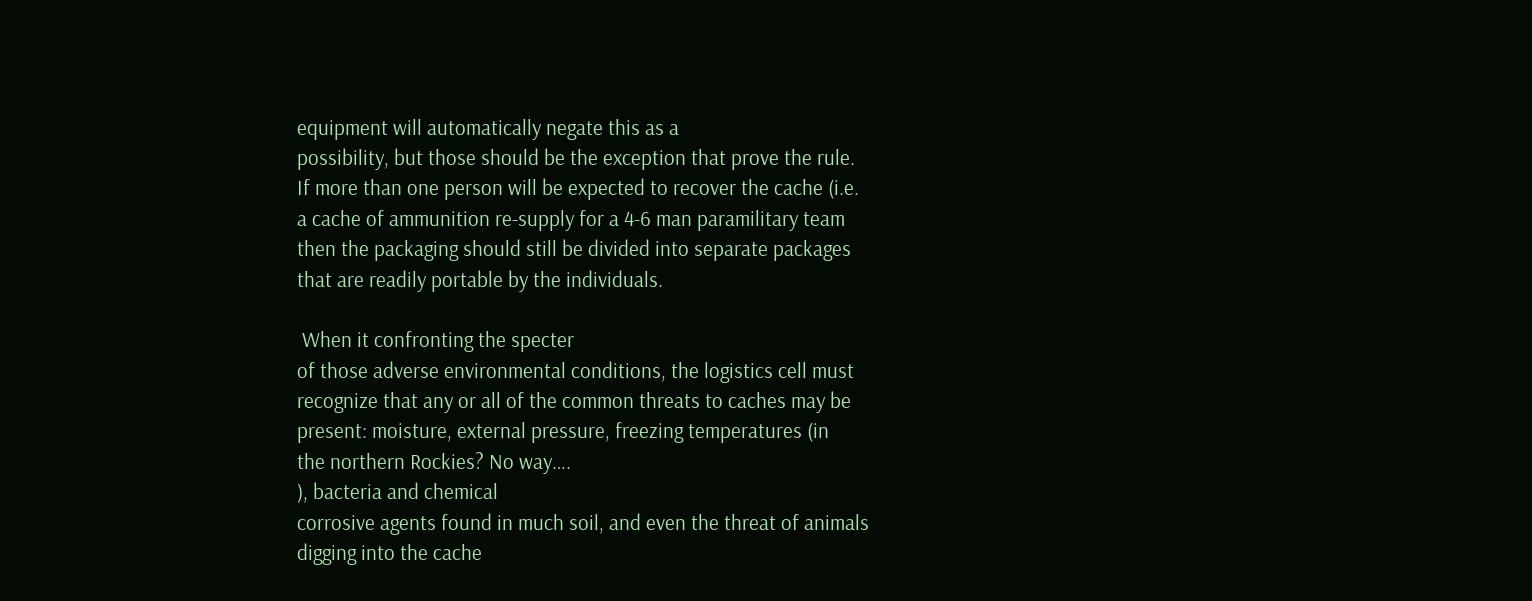equipment will automatically negate this as a
possibility, but those should be the exception that prove the rule.
If more than one person will be expected to recover the cache (i.e.
a cache of ammunition re-supply for a 4-6 man paramilitary team
then the packaging should still be divided into separate packages
that are readily portable by the individuals.

 When it confronting the specter
of those adverse environmental conditions, the logistics cell must
recognize that any or all of the common threats to caches may be
present: moisture, external pressure, freezing temperatures (in
the northern Rockies? No way….
), bacteria and chemical
corrosive agents found in much soil, and even the threat of animals
digging into the cache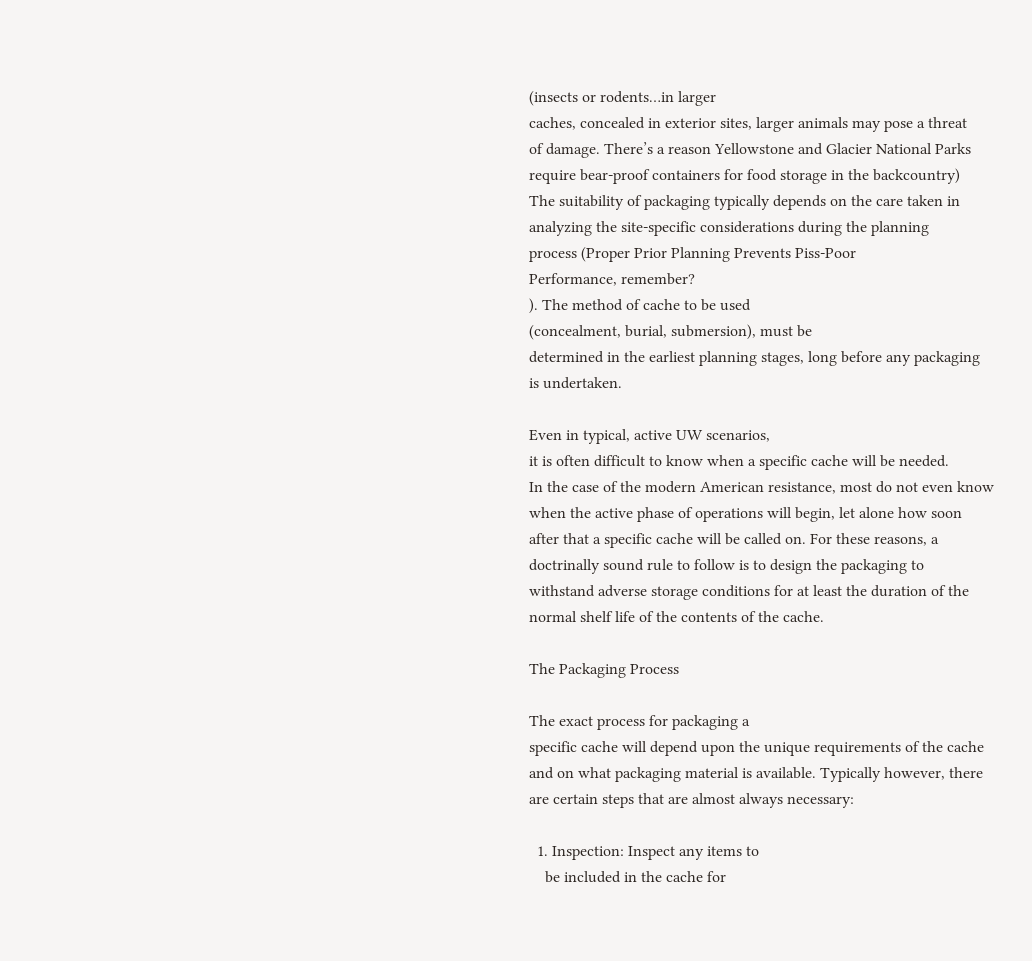(insects or rodents…in larger
caches, concealed in exterior sites, larger animals may pose a threat
of damage. There’s a reason Yellowstone and Glacier National Parks
require bear-proof containers for food storage in the backcountry)
The suitability of packaging typically depends on the care taken in
analyzing the site-specific considerations during the planning
process (Proper Prior Planning Prevents Piss-Poor
Performance, remember?
). The method of cache to be used
(concealment, burial, submersion), must be
determined in the earliest planning stages, long before any packaging
is undertaken.

Even in typical, active UW scenarios,
it is often difficult to know when a specific cache will be needed.
In the case of the modern American resistance, most do not even know
when the active phase of operations will begin, let alone how soon
after that a specific cache will be called on. For these reasons, a
doctrinally sound rule to follow is to design the packaging to
withstand adverse storage conditions for at least the duration of the
normal shelf life of the contents of the cache.

The Packaging Process

The exact process for packaging a
specific cache will depend upon the unique requirements of the cache
and on what packaging material is available. Typically however, there
are certain steps that are almost always necessary:

  1. Inspection: Inspect any items to
    be included in the cache for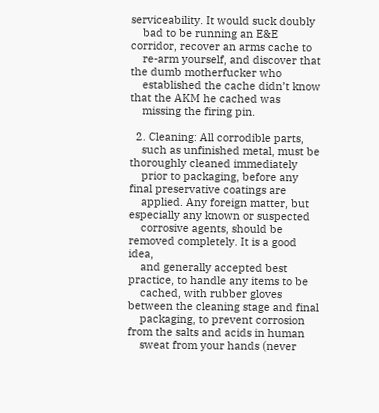serviceability. It would suck doubly
    bad to be running an E&E corridor, recover an arms cache to
    re-arm yourself, and discover that the dumb motherfucker who
    established the cache didn’t know that the AKM he cached was
    missing the firing pin.

  2. Cleaning: All corrodible parts,
    such as unfinished metal, must be thoroughly cleaned immediately
    prior to packaging, before any final preservative coatings are
    applied. Any foreign matter, but especially any known or suspected
    corrosive agents, should be removed completely. It is a good idea,
    and generally accepted best practice, to handle any items to be
    cached, with rubber gloves between the cleaning stage and final
    packaging, to prevent corrosion from the salts and acids in human
    sweat from your hands (never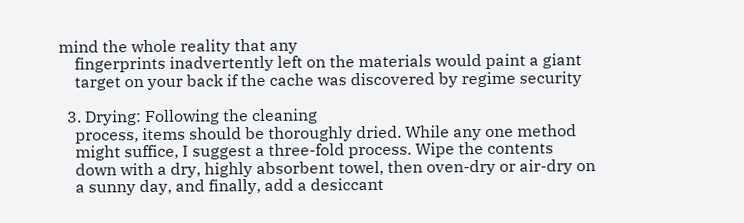mind the whole reality that any
    fingerprints inadvertently left on the materials would paint a giant
    target on your back if the cache was discovered by regime security

  3. Drying: Following the cleaning
    process, items should be thoroughly dried. While any one method
    might suffice, I suggest a three-fold process. Wipe the contents
    down with a dry, highly absorbent towel, then oven-dry or air-dry on
    a sunny day, and finally, add a desiccant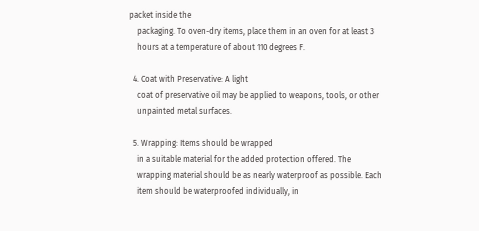packet inside the
    packaging. To oven-dry items, place them in an oven for at least 3
    hours at a temperature of about 110 degrees F.

  4. Coat with Preservative: A light
    coat of preservative oil may be applied to weapons, tools, or other
    unpainted metal surfaces.

  5. Wrapping: Items should be wrapped
    in a suitable material for the added protection offered. The
    wrapping material should be as nearly waterproof as possible. Each
    item should be waterproofed individually, in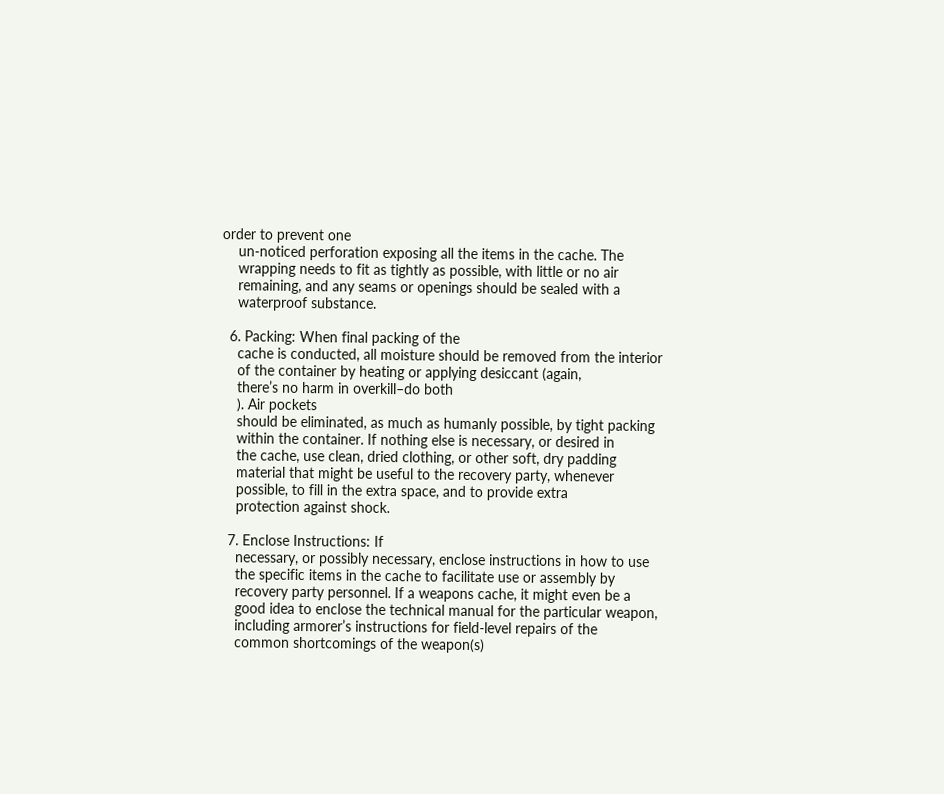order to prevent one
    un-noticed perforation exposing all the items in the cache. The
    wrapping needs to fit as tightly as possible, with little or no air
    remaining, and any seams or openings should be sealed with a
    waterproof substance.

  6. Packing: When final packing of the
    cache is conducted, all moisture should be removed from the interior
    of the container by heating or applying desiccant (again,
    there’s no harm in overkill–do both
    ). Air pockets
    should be eliminated, as much as humanly possible, by tight packing
    within the container. If nothing else is necessary, or desired in
    the cache, use clean, dried clothing, or other soft, dry padding
    material that might be useful to the recovery party, whenever
    possible, to fill in the extra space, and to provide extra
    protection against shock.

  7. Enclose Instructions: If
    necessary, or possibly necessary, enclose instructions in how to use
    the specific items in the cache to facilitate use or assembly by
    recovery party personnel. If a weapons cache, it might even be a
    good idea to enclose the technical manual for the particular weapon,
    including armorer’s instructions for field-level repairs of the
    common shortcomings of the weapon(s)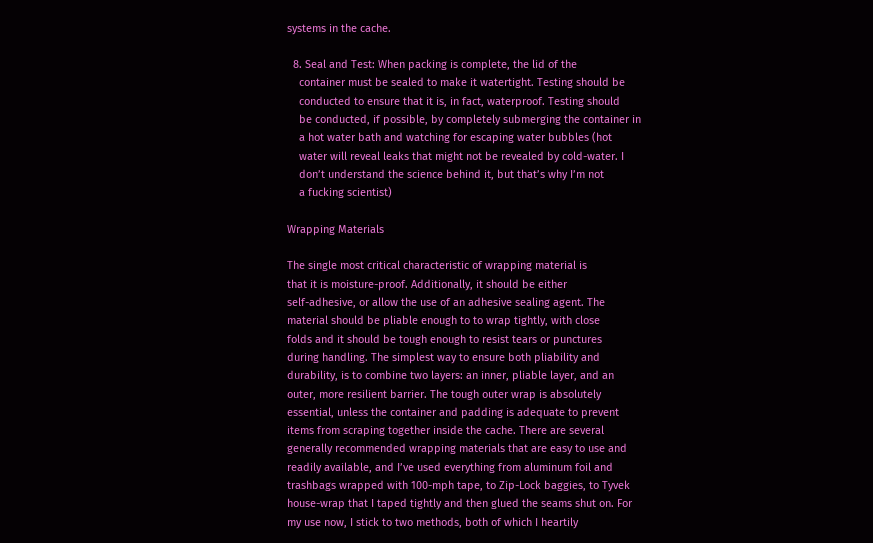systems in the cache.

  8. Seal and Test: When packing is complete, the lid of the
    container must be sealed to make it watertight. Testing should be
    conducted to ensure that it is, in fact, waterproof. Testing should
    be conducted, if possible, by completely submerging the container in
    a hot water bath and watching for escaping water bubbles (hot
    water will reveal leaks that might not be revealed by cold-water. I
    don’t understand the science behind it, but that’s why I’m not
    a fucking scientist)

Wrapping Materials

The single most critical characteristic of wrapping material is
that it is moisture-proof. Additionally, it should be either
self-adhesive, or allow the use of an adhesive sealing agent. The
material should be pliable enough to to wrap tightly, with close
folds and it should be tough enough to resist tears or punctures
during handling. The simplest way to ensure both pliability and
durability, is to combine two layers: an inner, pliable layer, and an
outer, more resilient barrier. The tough outer wrap is absolutely
essential, unless the container and padding is adequate to prevent
items from scraping together inside the cache. There are several
generally recommended wrapping materials that are easy to use and
readily available, and I’ve used everything from aluminum foil and
trashbags wrapped with 100-mph tape, to Zip-Lock baggies, to Tyvek
house-wrap that I taped tightly and then glued the seams shut on. For
my use now, I stick to two methods, both of which I heartily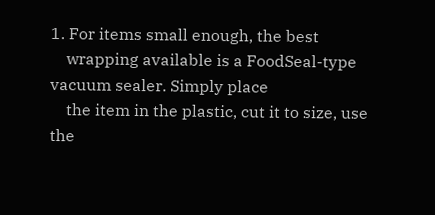1. For items small enough, the best
    wrapping available is a FoodSeal-type vacuum sealer. Simply place
    the item in the plastic, cut it to size, use the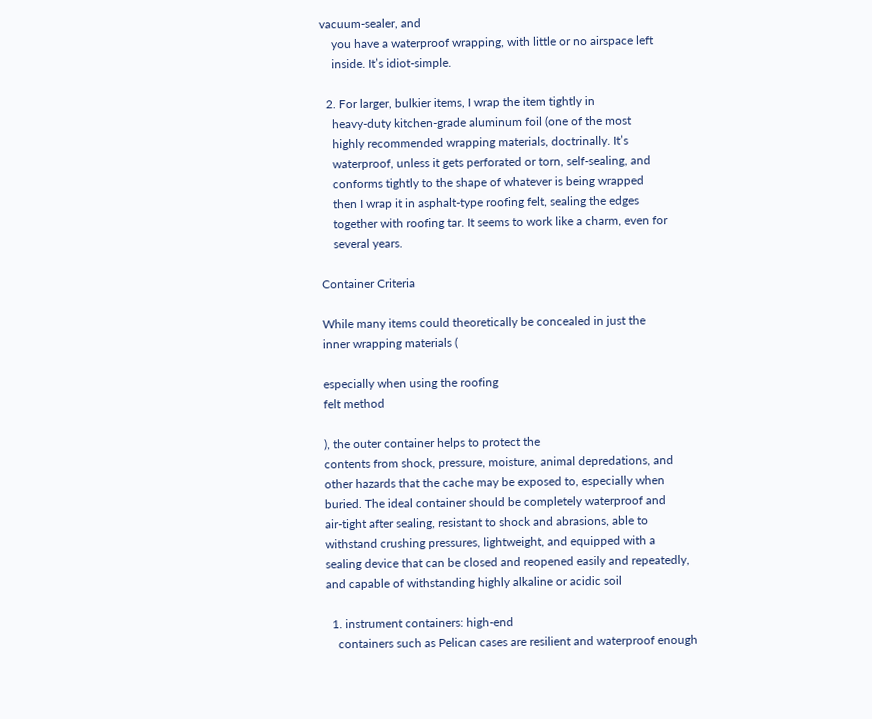vacuum-sealer, and
    you have a waterproof wrapping, with little or no airspace left
    inside. It’s idiot-simple.

  2. For larger, bulkier items, I wrap the item tightly in
    heavy-duty kitchen-grade aluminum foil (one of the most
    highly recommended wrapping materials, doctrinally. It’s
    waterproof, unless it gets perforated or torn, self-sealing, and
    conforms tightly to the shape of whatever is being wrapped
    then I wrap it in asphalt-type roofing felt, sealing the edges
    together with roofing tar. It seems to work like a charm, even for
    several years.

Container Criteria

While many items could theoretically be concealed in just the
inner wrapping materials (

especially when using the roofing
felt method

), the outer container helps to protect the
contents from shock, pressure, moisture, animal depredations, and
other hazards that the cache may be exposed to, especially when
buried. The ideal container should be completely waterproof and
air-tight after sealing, resistant to shock and abrasions, able to
withstand crushing pressures, lightweight, and equipped with a
sealing device that can be closed and reopened easily and repeatedly,
and capable of withstanding highly alkaline or acidic soil

  1. instrument containers: high-end
    containers such as Pelican cases are resilient and waterproof enough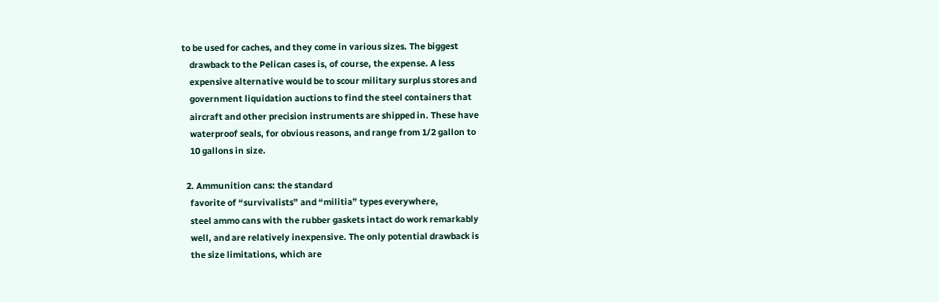to be used for caches, and they come in various sizes. The biggest
    drawback to the Pelican cases is, of course, the expense. A less
    expensive alternative would be to scour military surplus stores and
    government liquidation auctions to find the steel containers that
    aircraft and other precision instruments are shipped in. These have
    waterproof seals, for obvious reasons, and range from 1/2 gallon to
    10 gallons in size.

  2. Ammunition cans: the standard
    favorite of “survivalists” and “militia” types everywhere,
    steel ammo cans with the rubber gaskets intact do work remarkably
    well, and are relatively inexpensive. The only potential drawback is
    the size limitations, which are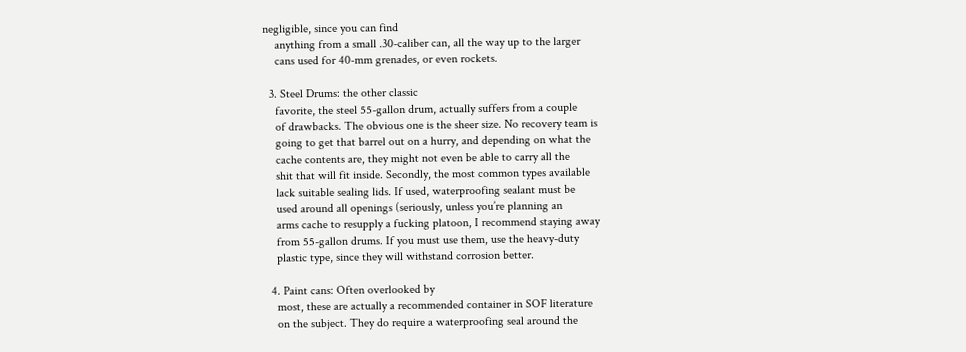negligible, since you can find
    anything from a small .30-caliber can, all the way up to the larger
    cans used for 40-mm grenades, or even rockets.

  3. Steel Drums: the other classic
    favorite, the steel 55-gallon drum, actually suffers from a couple
    of drawbacks. The obvious one is the sheer size. No recovery team is
    going to get that barrel out on a hurry, and depending on what the
    cache contents are, they might not even be able to carry all the
    shit that will fit inside. Secondly, the most common types available
    lack suitable sealing lids. If used, waterproofing sealant must be
    used around all openings (seriously, unless you’re planning an
    arms cache to resupply a fucking platoon, I recommend staying away
    from 55-gallon drums. If you must use them, use the heavy-duty
    plastic type, since they will withstand corrosion better.

  4. Paint cans: Often overlooked by
    most, these are actually a recommended container in SOF literature
    on the subject. They do require a waterproofing seal around the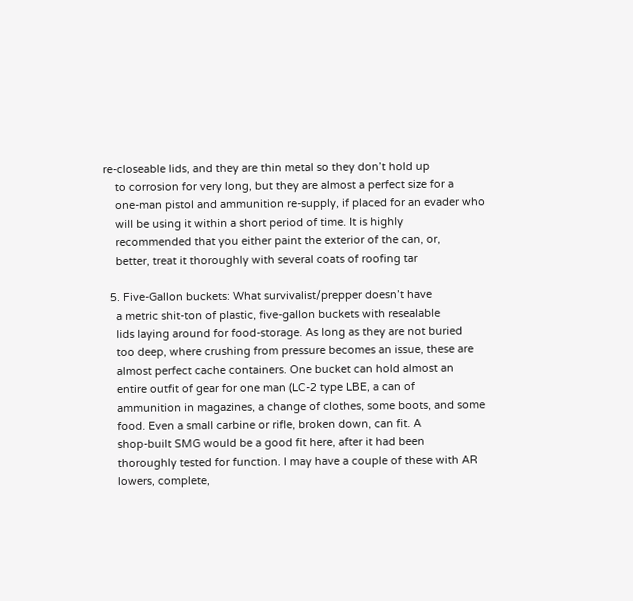re-closeable lids, and they are thin metal so they don’t hold up
    to corrosion for very long, but they are almost a perfect size for a
    one-man pistol and ammunition re-supply, if placed for an evader who
    will be using it within a short period of time. It is highly
    recommended that you either paint the exterior of the can, or,
    better, treat it thoroughly with several coats of roofing tar

  5. Five-Gallon buckets: What survivalist/prepper doesn’t have
    a metric shit-ton of plastic, five-gallon buckets with resealable
    lids laying around for food-storage. As long as they are not buried
    too deep, where crushing from pressure becomes an issue, these are
    almost perfect cache containers. One bucket can hold almost an
    entire outfit of gear for one man (LC-2 type LBE, a can of
    ammunition in magazines, a change of clothes, some boots, and some
    food. Even a small carbine or rifle, broken down, can fit. A
    shop-built SMG would be a good fit here, after it had been
    thoroughly tested for function. I may have a couple of these with AR
    lowers, complete,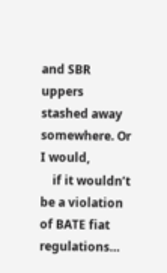and SBR uppers stashed away somewhere. Or I would,
    if it wouldn’t be a violation of BATE fiat regulations…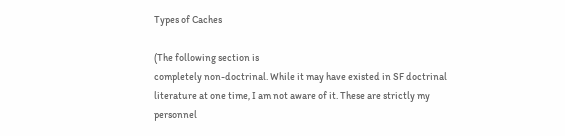Types of Caches

(The following section is
completely non-doctrinal. While it may have existed in SF doctrinal
literature at one time, I am not aware of it. These are strictly my
personnel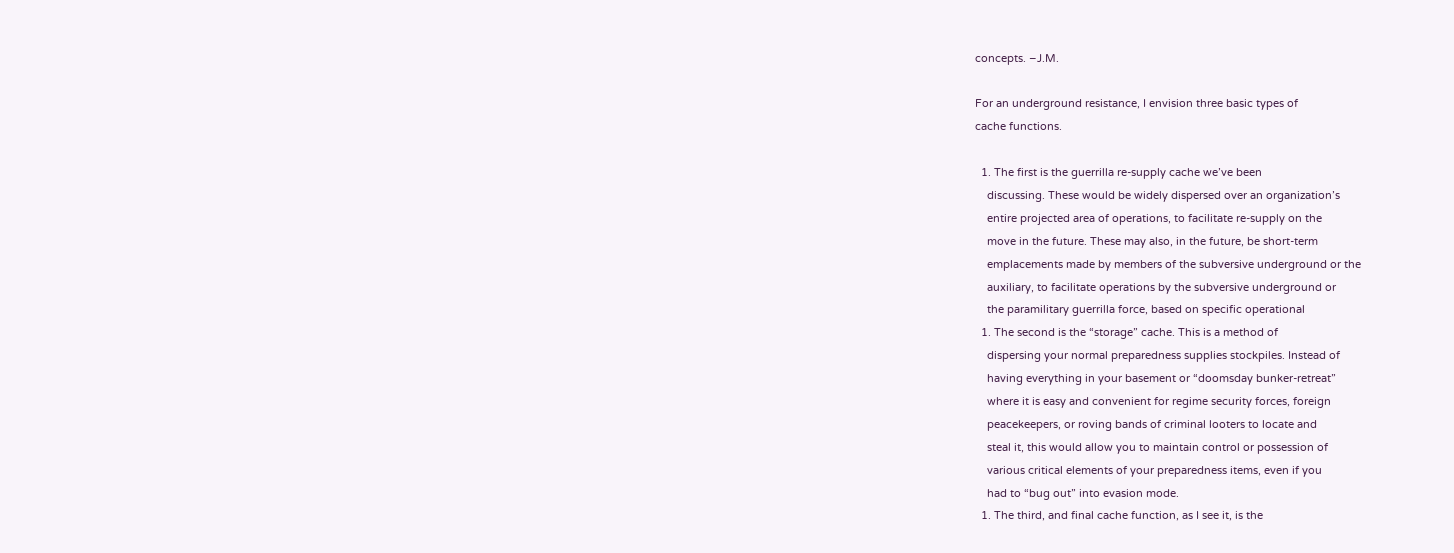concepts. –J.M.

For an underground resistance, I envision three basic types of
cache functions.

  1. The first is the guerrilla re-supply cache we’ve been
    discussing. These would be widely dispersed over an organization’s
    entire projected area of operations, to facilitate re-supply on the
    move in the future. These may also, in the future, be short-term
    emplacements made by members of the subversive underground or the
    auxiliary, to facilitate operations by the subversive underground or
    the paramilitary guerrilla force, based on specific operational
  1. The second is the “storage” cache. This is a method of
    dispersing your normal preparedness supplies stockpiles. Instead of
    having everything in your basement or “doomsday bunker-retreat”
    where it is easy and convenient for regime security forces, foreign
    peacekeepers, or roving bands of criminal looters to locate and
    steal it, this would allow you to maintain control or possession of
    various critical elements of your preparedness items, even if you
    had to “bug out” into evasion mode.
  1. The third, and final cache function, as I see it, is the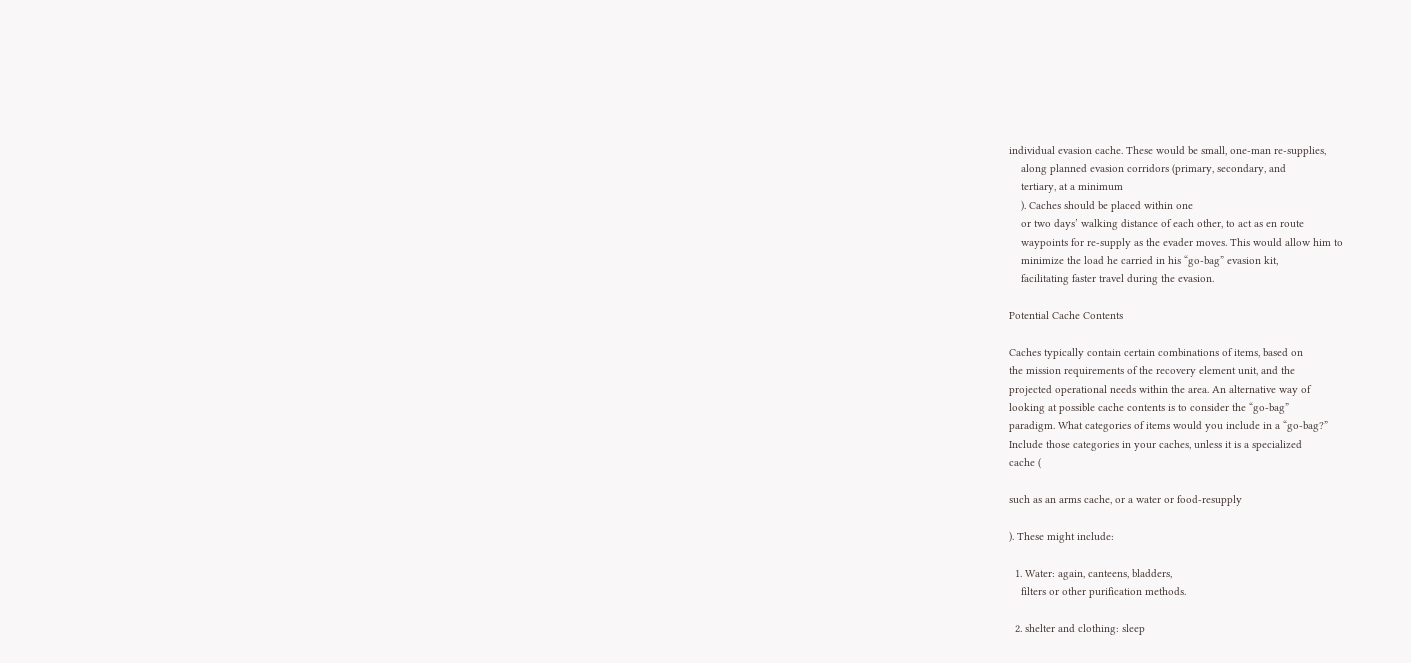individual evasion cache. These would be small, one-man re-supplies,
    along planned evasion corridors (primary, secondary, and
    tertiary, at a minimum
    ). Caches should be placed within one
    or two days’ walking distance of each other, to act as en route
    waypoints for re-supply as the evader moves. This would allow him to
    minimize the load he carried in his “go-bag” evasion kit,
    facilitating faster travel during the evasion.

Potential Cache Contents

Caches typically contain certain combinations of items, based on
the mission requirements of the recovery element unit, and the
projected operational needs within the area. An alternative way of
looking at possible cache contents is to consider the “go-bag”
paradigm. What categories of items would you include in a “go-bag?”
Include those categories in your caches, unless it is a specialized
cache (

such as an arms cache, or a water or food-resupply

). These might include:

  1. Water: again, canteens, bladders,
    filters or other purification methods.

  2. shelter and clothing: sleep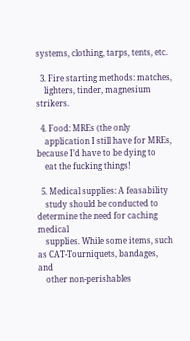systems, clothing, tarps, tents, etc.

  3. Fire starting methods: matches,
    lighters, tinder, magnesium strikers.

  4. Food: MREs (the only
    application I still have for MREs, because I’d have to be dying to
    eat the fucking things!

  5. Medical supplies: A feasability
    study should be conducted to determine the need for caching medical
    supplies. While some items, such as CAT-Tourniquets, bandages, and
    other non-perishables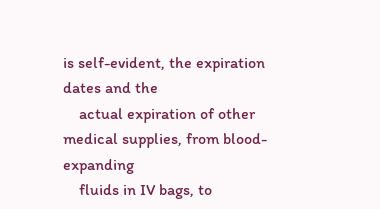is self-evident, the expiration dates and the
    actual expiration of other medical supplies, from blood-expanding
    fluids in IV bags, to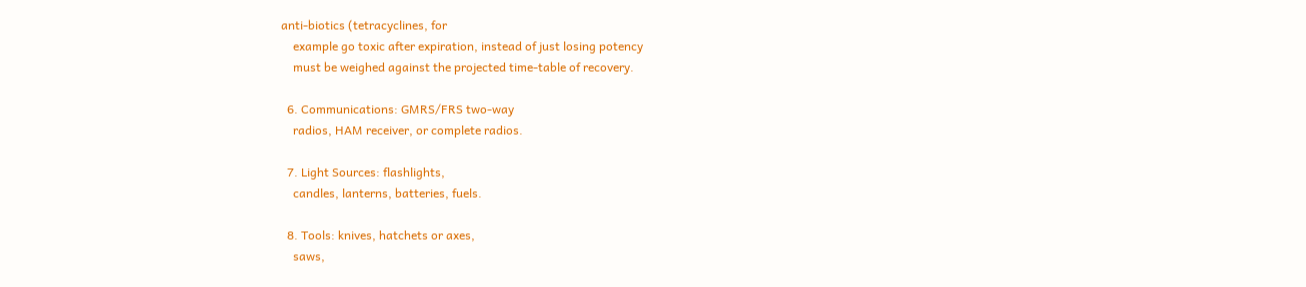anti-biotics (tetracyclines, for
    example go toxic after expiration, instead of just losing potency
    must be weighed against the projected time-table of recovery.

  6. Communications: GMRS/FRS two-way
    radios, HAM receiver, or complete radios.

  7. Light Sources: flashlights,
    candles, lanterns, batteries, fuels.

  8. Tools: knives, hatchets or axes,
    saws,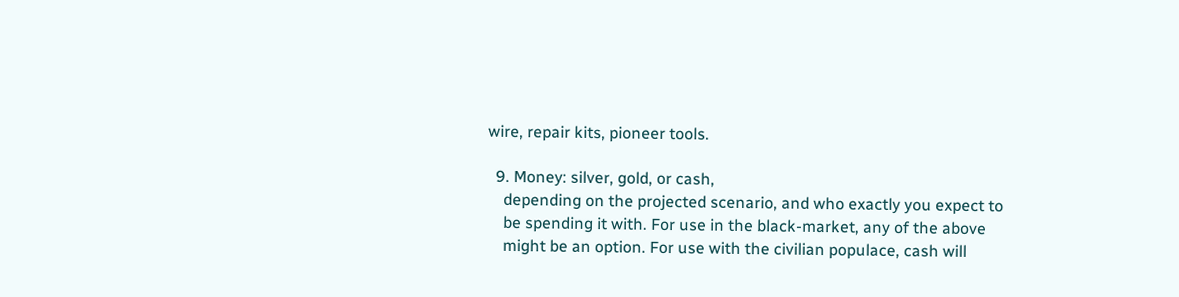wire, repair kits, pioneer tools.

  9. Money: silver, gold, or cash,
    depending on the projected scenario, and who exactly you expect to
    be spending it with. For use in the black-market, any of the above
    might be an option. For use with the civilian populace, cash will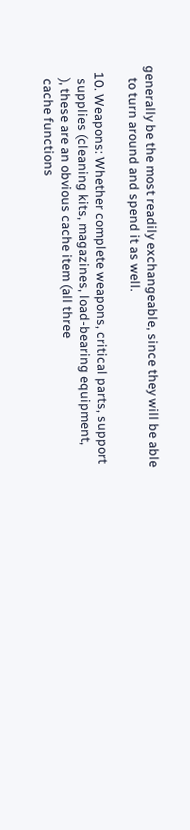generally be the most readily exchangeable, since they will be able
    to turn around and spend it as well.

  10. Weapons: Whether complete weapons, critical parts, support
    supplies (cleaning kits, magazines, load-bearing equipment,
    ), these are an obvious cache item (all three
    cache functions